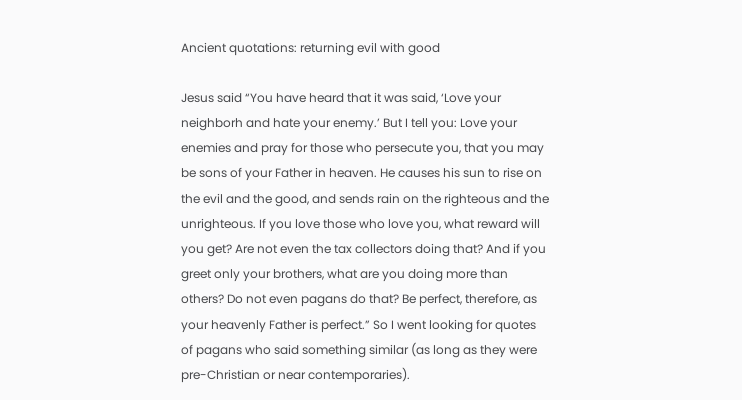Ancient quotations: returning evil with good

Jesus said “You have heard that it was said, ‘Love your neighborh and hate your enemy.’ But I tell you: Love your enemies and pray for those who persecute you, that you may be sons of your Father in heaven. He causes his sun to rise on the evil and the good, and sends rain on the righteous and the unrighteous. If you love those who love you, what reward will you get? Are not even the tax collectors doing that? And if you greet only your brothers, what are you doing more than others? Do not even pagans do that? Be perfect, therefore, as your heavenly Father is perfect.” So I went looking for quotes of pagans who said something similar (as long as they were pre-Christian or near contemporaries).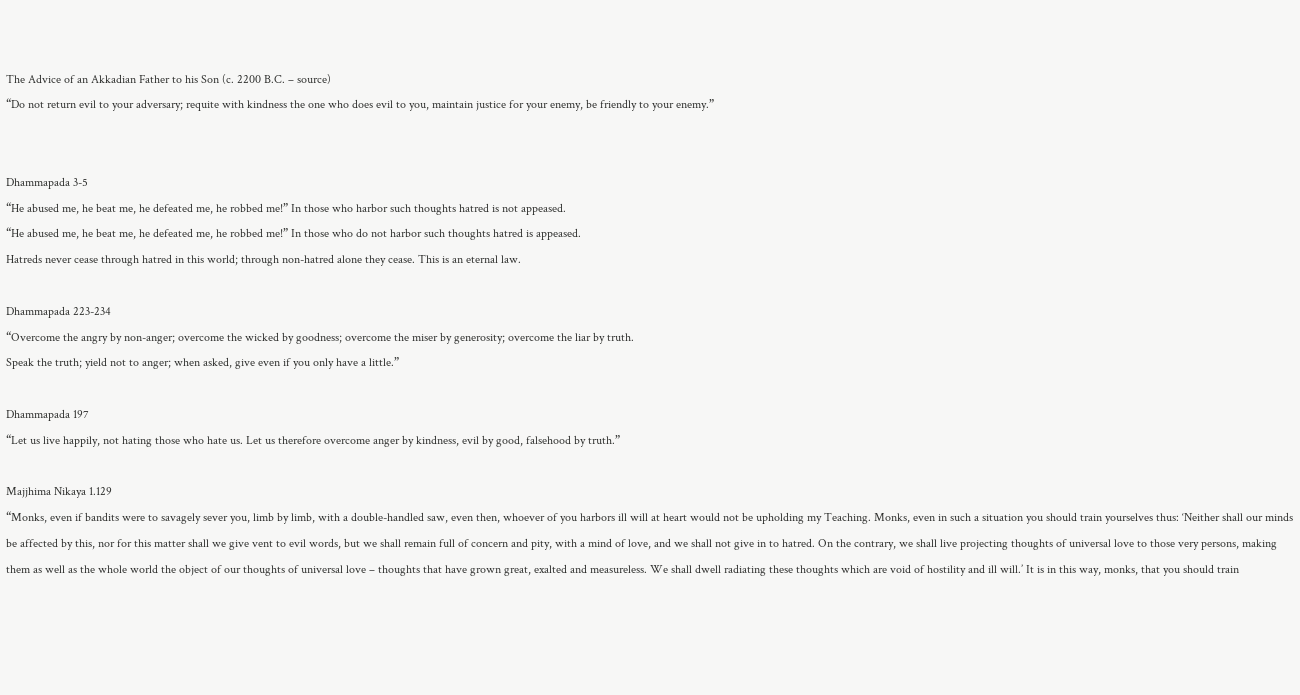The Advice of an Akkadian Father to his Son (c. 2200 B.C. – source)
“Do not return evil to your adversary; requite with kindness the one who does evil to you, maintain justice for your enemy, be friendly to your enemy.”


Dhammapada 3-5
“He abused me, he beat me, he defeated me, he robbed me!” In those who harbor such thoughts hatred is not appeased.
“He abused me, he beat me, he defeated me, he robbed me!” In those who do not harbor such thoughts hatred is appeased.
Hatreds never cease through hatred in this world; through non-hatred alone they cease. This is an eternal law.

Dhammapada 223-234
“Overcome the angry by non-anger; overcome the wicked by goodness; overcome the miser by generosity; overcome the liar by truth.
Speak the truth; yield not to anger; when asked, give even if you only have a little.”

Dhammapada 197
“Let us live happily, not hating those who hate us. Let us therefore overcome anger by kindness, evil by good, falsehood by truth.”

Majjhima Nikaya 1.129
“Monks, even if bandits were to savagely sever you, limb by limb, with a double-handled saw, even then, whoever of you harbors ill will at heart would not be upholding my Teaching. Monks, even in such a situation you should train yourselves thus: ‘Neither shall our minds be affected by this, nor for this matter shall we give vent to evil words, but we shall remain full of concern and pity, with a mind of love, and we shall not give in to hatred. On the contrary, we shall live projecting thoughts of universal love to those very persons, making them as well as the whole world the object of our thoughts of universal love – thoughts that have grown great, exalted and measureless. We shall dwell radiating these thoughts which are void of hostility and ill will.’ It is in this way, monks, that you should train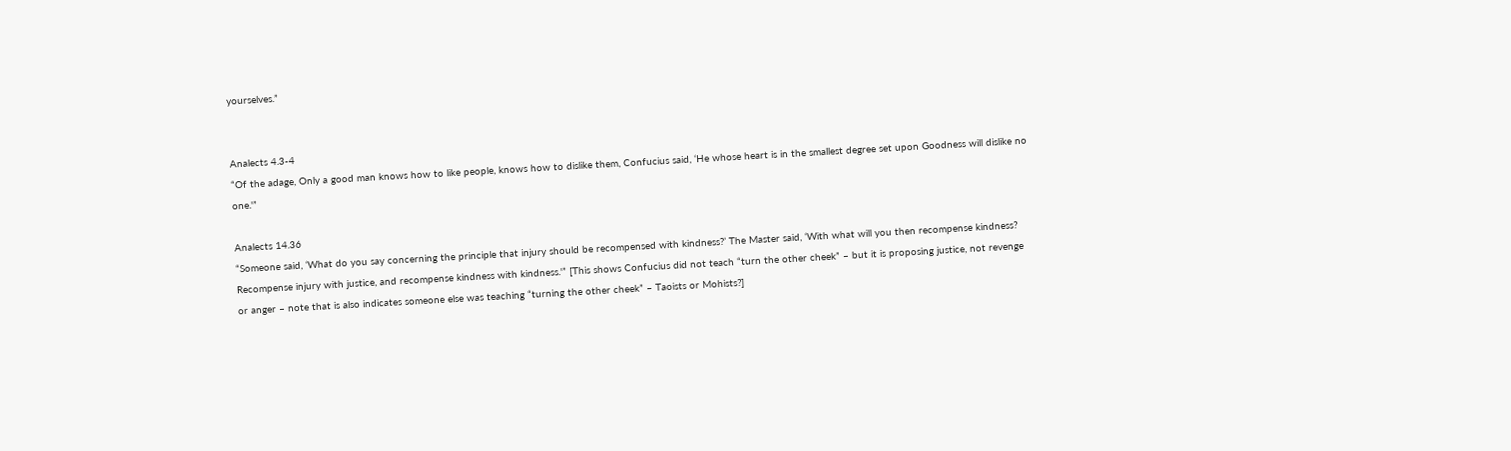yourselves.”


Analects 4.3-4
“Of the adage, Only a good man knows how to like people, knows how to dislike them, Confucius said, ‘He whose heart is in the smallest degree set upon Goodness will dislike no one.'”

Analects 14.36
“Someone said, ‘What do you say concerning the principle that injury should be recompensed with kindness?’ The Master said, ‘With what will you then recompense kindness? Recompense injury with justice, and recompense kindness with kindness.'” [This shows Confucius did not teach “turn the other cheek” – but it is proposing justice, not revenge or anger – note that is also indicates someone else was teaching “turning the other cheek” – Taoists or Mohists?]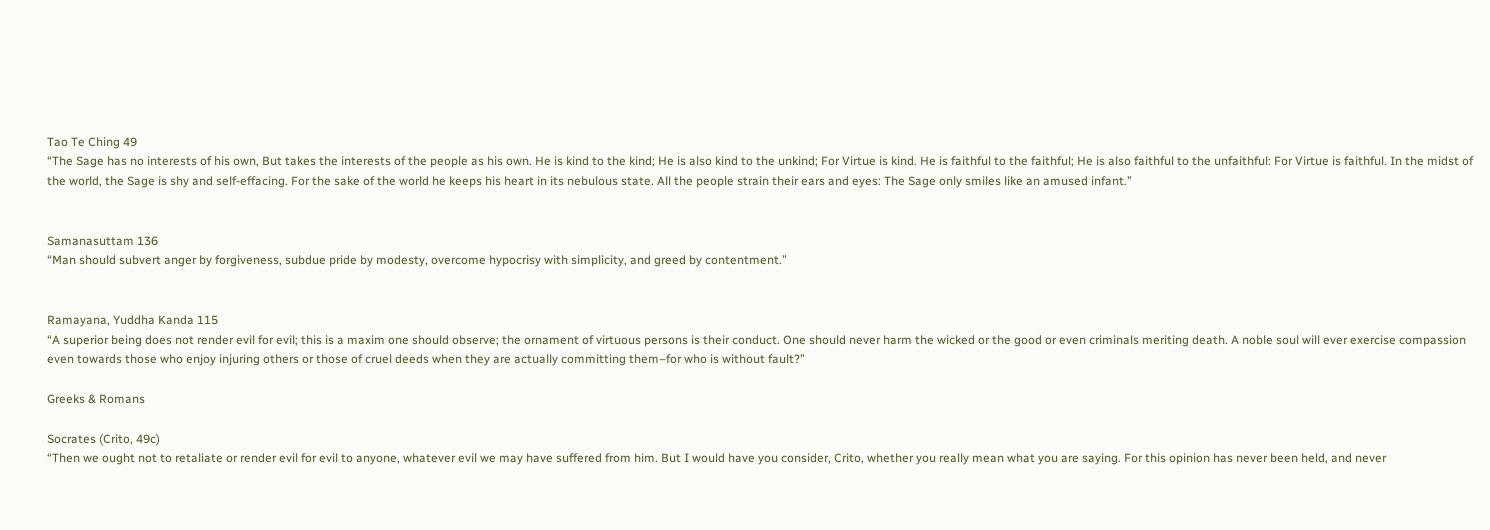Tao Te Ching 49
“The Sage has no interests of his own, But takes the interests of the people as his own. He is kind to the kind; He is also kind to the unkind; For Virtue is kind. He is faithful to the faithful; He is also faithful to the unfaithful: For Virtue is faithful. In the midst of the world, the Sage is shy and self-effacing. For the sake of the world he keeps his heart in its nebulous state. All the people strain their ears and eyes: The Sage only smiles like an amused infant.”


Samanasuttam 136
“Man should subvert anger by forgiveness, subdue pride by modesty, overcome hypocrisy with simplicity, and greed by contentment.”


Ramayana, Yuddha Kanda 115
“A superior being does not render evil for evil; this is a maxim one should observe; the ornament of virtuous persons is their conduct. One should never harm the wicked or the good or even criminals meriting death. A noble soul will ever exercise compassion even towards those who enjoy injuring others or those of cruel deeds when they are actually committing them–for who is without fault?”

Greeks & Romans

Socrates (Crito, 49c)
“Then we ought not to retaliate or render evil for evil to anyone, whatever evil we may have suffered from him. But I would have you consider, Crito, whether you really mean what you are saying. For this opinion has never been held, and never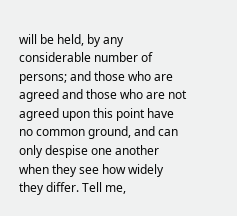will be held, by any considerable number of persons; and those who are agreed and those who are not agreed upon this point have no common ground, and can only despise one another when they see how widely they differ. Tell me,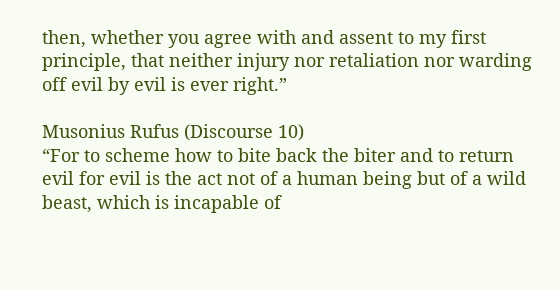then, whether you agree with and assent to my first principle, that neither injury nor retaliation nor warding off evil by evil is ever right.”

Musonius Rufus (Discourse 10)
“For to scheme how to bite back the biter and to return evil for evil is the act not of a human being but of a wild beast, which is incapable of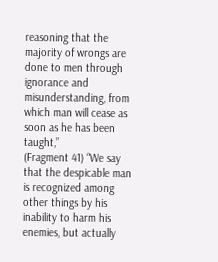reasoning that the majority of wrongs are done to men through ignorance and misunderstanding, from which man will cease as soon as he has been taught,”
(Fragment 41) “We say that the despicable man is recognized among other things by his inability to harm his enemies, but actually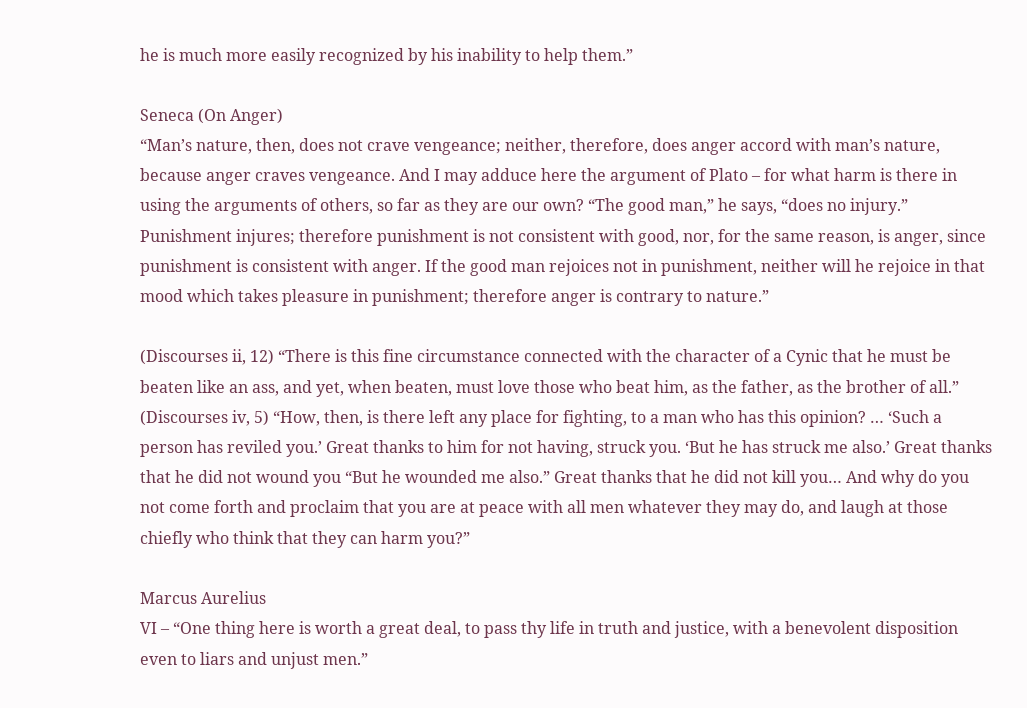he is much more easily recognized by his inability to help them.”

Seneca (On Anger)
“Man’s nature, then, does not crave vengeance; neither, therefore, does anger accord with man’s nature, because anger craves vengeance. And I may adduce here the argument of Plato – for what harm is there in using the arguments of others, so far as they are our own? “The good man,” he says, “does no injury.” Punishment injures; therefore punishment is not consistent with good, nor, for the same reason, is anger, since punishment is consistent with anger. If the good man rejoices not in punishment, neither will he rejoice in that mood which takes pleasure in punishment; therefore anger is contrary to nature.”

(Discourses ii, 12) “There is this fine circumstance connected with the character of a Cynic that he must be beaten like an ass, and yet, when beaten, must love those who beat him, as the father, as the brother of all.”
(Discourses iv, 5) “How, then, is there left any place for fighting, to a man who has this opinion? … ‘Such a person has reviled you.’ Great thanks to him for not having, struck you. ‘But he has struck me also.’ Great thanks that he did not wound you “But he wounded me also.” Great thanks that he did not kill you… And why do you not come forth and proclaim that you are at peace with all men whatever they may do, and laugh at those chiefly who think that they can harm you?”

Marcus Aurelius
VI – “One thing here is worth a great deal, to pass thy life in truth and justice, with a benevolent disposition even to liars and unjust men.”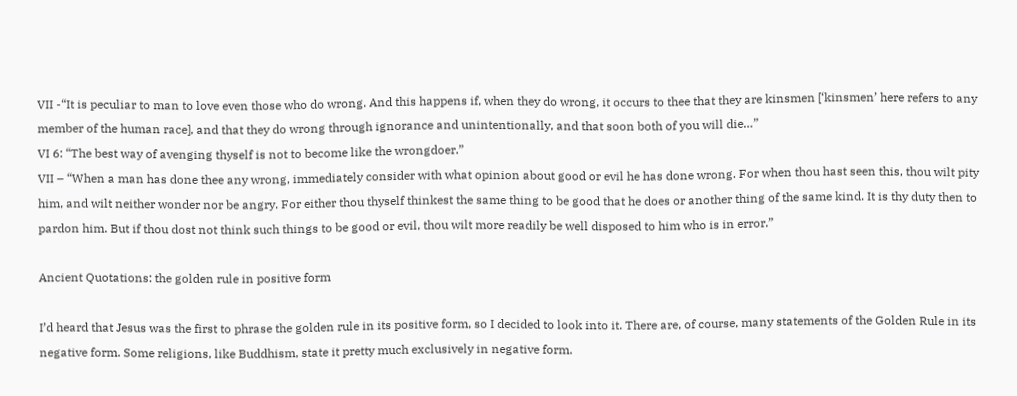VII -“It is peculiar to man to love even those who do wrong. And this happens if, when they do wrong, it occurs to thee that they are kinsmen [‘kinsmen’ here refers to any member of the human race], and that they do wrong through ignorance and unintentionally, and that soon both of you will die…”
VI 6: “The best way of avenging thyself is not to become like the wrongdoer.”
VII – “When a man has done thee any wrong, immediately consider with what opinion about good or evil he has done wrong. For when thou hast seen this, thou wilt pity him, and wilt neither wonder nor be angry. For either thou thyself thinkest the same thing to be good that he does or another thing of the same kind. It is thy duty then to pardon him. But if thou dost not think such things to be good or evil, thou wilt more readily be well disposed to him who is in error.”

Ancient Quotations: the golden rule in positive form

I’d heard that Jesus was the first to phrase the golden rule in its positive form, so I decided to look into it. There are, of course, many statements of the Golden Rule in its negative form. Some religions, like Buddhism, state it pretty much exclusively in negative form.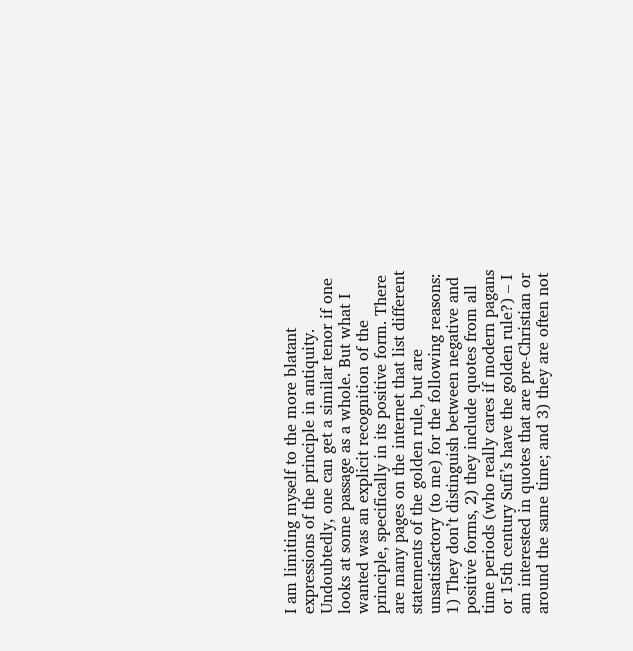I am limiting myself to the more blatant expressions of the principle in antiquity. Undoubtedly, one can get a similar tenor if one looks at some passage as a whole. But what I wanted was an explicit recognition of the principle, specifically in its positive form. There are many pages on the internet that list different statements of the golden rule, but are unsatisfactory (to me) for the following reasons: 1) They don’t distinguish between negative and positive forms, 2) they include quotes from all time periods (who really cares if modern pagans or 15th century Sufi’s have the golden rule?) – I am interested in quotes that are pre-Christian or around the same time; and 3) they are often not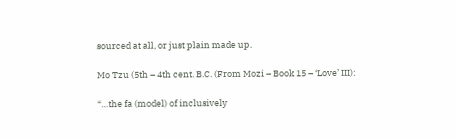sourced at all, or just plain made up.

Mo Tzu (5th – 4th cent. B.C. (From Mozi – Book 15 – ‘Love’ III):

“…the fa (model) of inclusively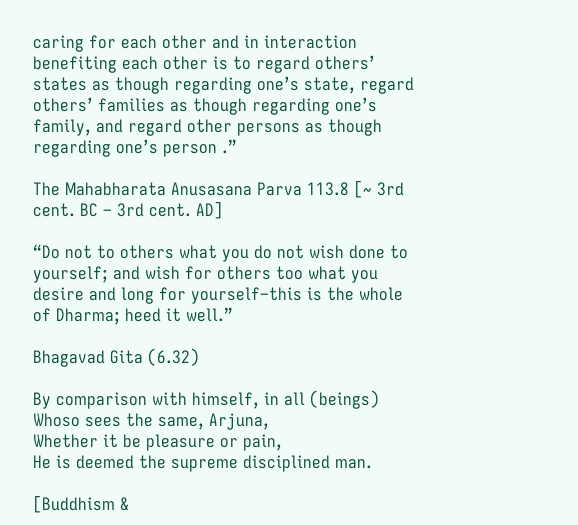caring for each other and in interaction benefiting each other is to regard others’ states as though regarding one’s state, regard others’ families as though regarding one’s family, and regard other persons as though regarding one’s person .”

The Mahabharata Anusasana Parva 113.8 [~ 3rd cent. BC – 3rd cent. AD]

“Do not to others what you do not wish done to yourself; and wish for others too what you desire and long for yourself–this is the whole of Dharma; heed it well.”

Bhagavad Gita (6.32)

By comparison with himself, in all (beings)
Whoso sees the same, Arjuna,
Whether it be pleasure or pain,
He is deemed the supreme disciplined man.

[Buddhism &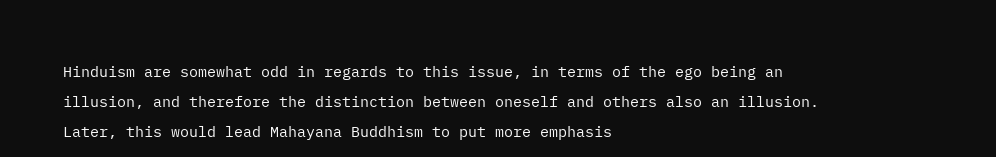Hinduism are somewhat odd in regards to this issue, in terms of the ego being an illusion, and therefore the distinction between oneself and others also an illusion. Later, this would lead Mahayana Buddhism to put more emphasis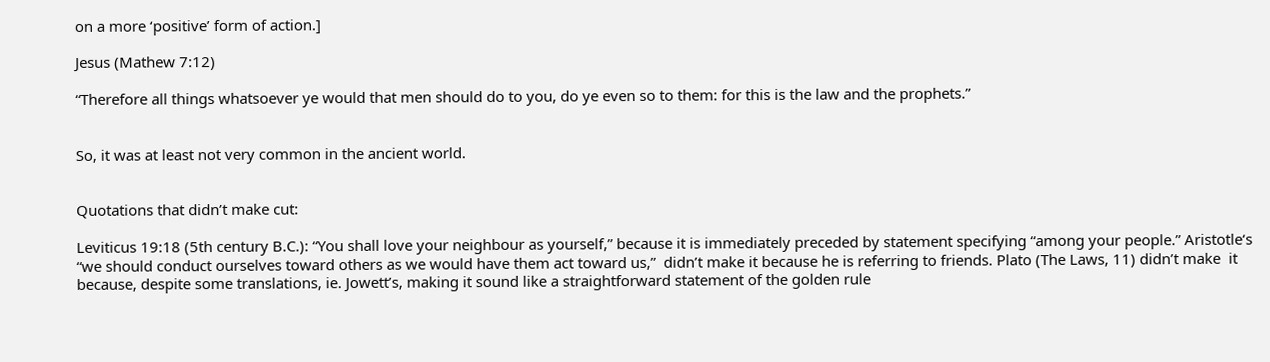on a more ‘positive’ form of action.]

Jesus (Mathew 7:12)

“Therefore all things whatsoever ye would that men should do to you, do ye even so to them: for this is the law and the prophets.”


So, it was at least not very common in the ancient world.


Quotations that didn’t make cut:

Leviticus 19:18 (5th century B.C.): “You shall love your neighbour as yourself,” because it is immediately preceded by statement specifying “among your people.” Aristotle‘s “we should conduct ourselves toward others as we would have them act toward us,”  didn’t make it because he is referring to friends. Plato (The Laws, 11) didn’t make  it because, despite some translations, ie. Jowett’s, making it sound like a straightforward statement of the golden rule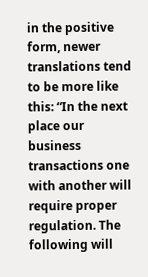in the positive form, newer translations tend to be more like this: “In the next place our business transactions one with another will require proper regulation. The following will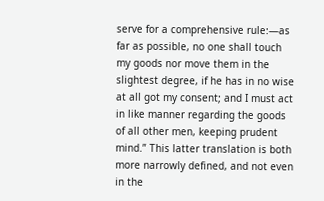serve for a comprehensive rule:—as far as possible, no one shall touch my goods nor move them in the slightest degree, if he has in no wise at all got my consent; and I must act in like manner regarding the goods of all other men, keeping prudent mind.” This latter translation is both more narrowly defined, and not even in the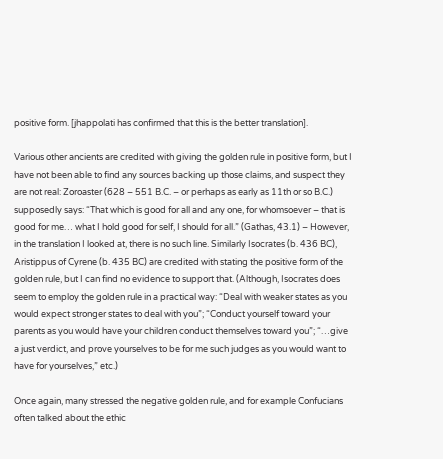positive form. [jhappolati has confirmed that this is the better translation].

Various other ancients are credited with giving the golden rule in positive form, but I have not been able to find any sources backing up those claims, and suspect they are not real: Zoroaster (628 – 551 B.C. – or perhaps as early as 11th or so B.C.) supposedly says: “That which is good for all and any one, for whomsoever – that is good for me… what I hold good for self, I should for all.” (Gathas, 43.1) – However, in the translation I looked at, there is no such line. Similarly Isocrates (b. 436 BC), Aristippus of Cyrene (b. 435 BC) are credited with stating the positive form of the golden rule, but I can find no evidence to support that. (Although, Isocrates does seem to employ the golden rule in a practical way: “Deal with weaker states as you would expect stronger states to deal with you”; “Conduct yourself toward your parents as you would have your children conduct themselves toward you”; “…give a just verdict, and prove yourselves to be for me such judges as you would want to have for yourselves,” etc.)

Once again, many stressed the negative golden rule, and for example Confucians often talked about the ethic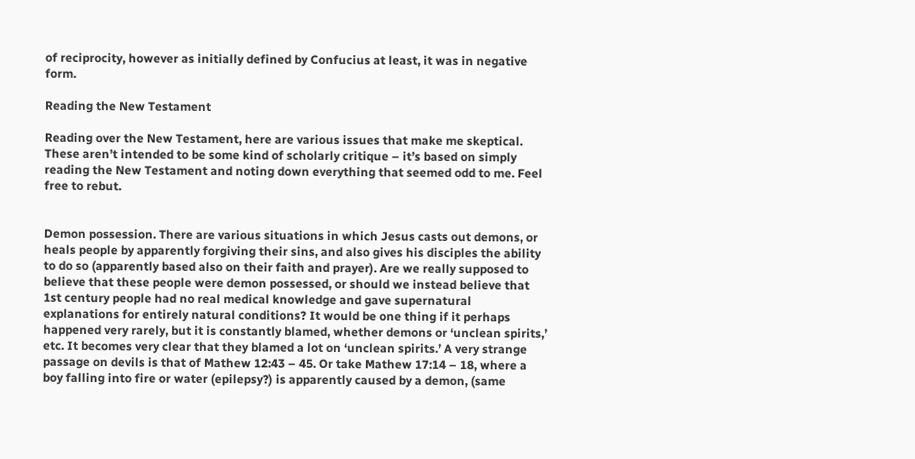of reciprocity, however as initially defined by Confucius at least, it was in negative form.

Reading the New Testament

Reading over the New Testament, here are various issues that make me skeptical. These aren’t intended to be some kind of scholarly critique – it’s based on simply reading the New Testament and noting down everything that seemed odd to me. Feel free to rebut.


Demon possession. There are various situations in which Jesus casts out demons, or heals people by apparently forgiving their sins, and also gives his disciples the ability to do so (apparently based also on their faith and prayer). Are we really supposed to believe that these people were demon possessed, or should we instead believe that 1st century people had no real medical knowledge and gave supernatural explanations for entirely natural conditions? It would be one thing if it perhaps happened very rarely, but it is constantly blamed, whether demons or ‘unclean spirits,’ etc. It becomes very clear that they blamed a lot on ‘unclean spirits.’ A very strange passage on devils is that of Mathew 12:43 – 45. Or take Mathew 17:14 – 18, where a boy falling into fire or water (epilepsy?) is apparently caused by a demon, (same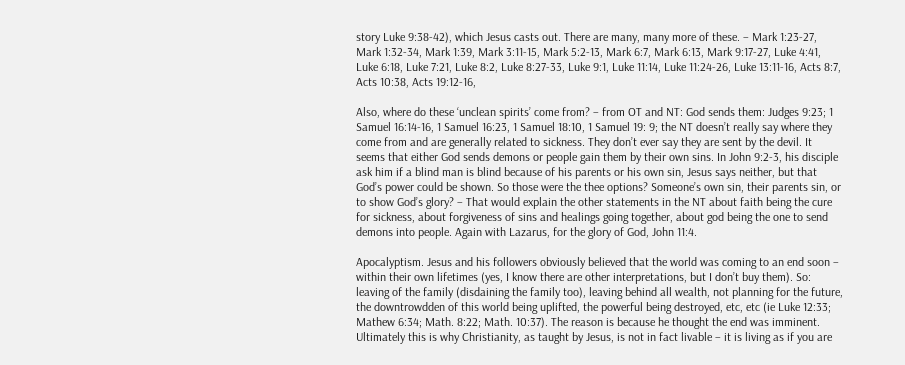story Luke 9:38-42), which Jesus casts out. There are many, many more of these. – Mark 1:23-27, Mark 1:32-34, Mark 1:39, Mark 3:11-15, Mark 5:2-13, Mark 6:7, Mark 6:13, Mark 9:17-27, Luke 4:41, Luke 6:18, Luke 7:21, Luke 8:2, Luke 8:27-33, Luke 9:1, Luke 11:14, Luke 11:24-26, Luke 13:11-16, Acts 8:7, Acts 10:38, Acts 19:12-16,

Also, where do these ‘unclean spirits’ come from? – from OT and NT: God sends them: Judges 9:23; 1 Samuel 16:14-16, 1 Samuel 16:23, 1 Samuel 18:10, 1 Samuel 19: 9; the NT doesn’t really say where they come from and are generally related to sickness. They don’t ever say they are sent by the devil. It seems that either God sends demons or people gain them by their own sins. In John 9:2-3, his disciple ask him if a blind man is blind because of his parents or his own sin, Jesus says neither, but that God’s power could be shown. So those were the thee options? Someone’s own sin, their parents sin, or to show God’s glory? – That would explain the other statements in the NT about faith being the cure for sickness, about forgiveness of sins and healings going together, about god being the one to send demons into people. Again with Lazarus, for the glory of God, John 11:4.

Apocalyptism. Jesus and his followers obviously believed that the world was coming to an end soon – within their own lifetimes (yes, I know there are other interpretations, but I don’t buy them). So: leaving of the family (disdaining the family too), leaving behind all wealth, not planning for the future, the downtrowdden of this world being uplifted, the powerful being destroyed, etc, etc (ie Luke 12:33; Mathew 6:34; Math. 8:22; Math. 10:37). The reason is because he thought the end was imminent. Ultimately this is why Christianity, as taught by Jesus, is not in fact livable – it is living as if you are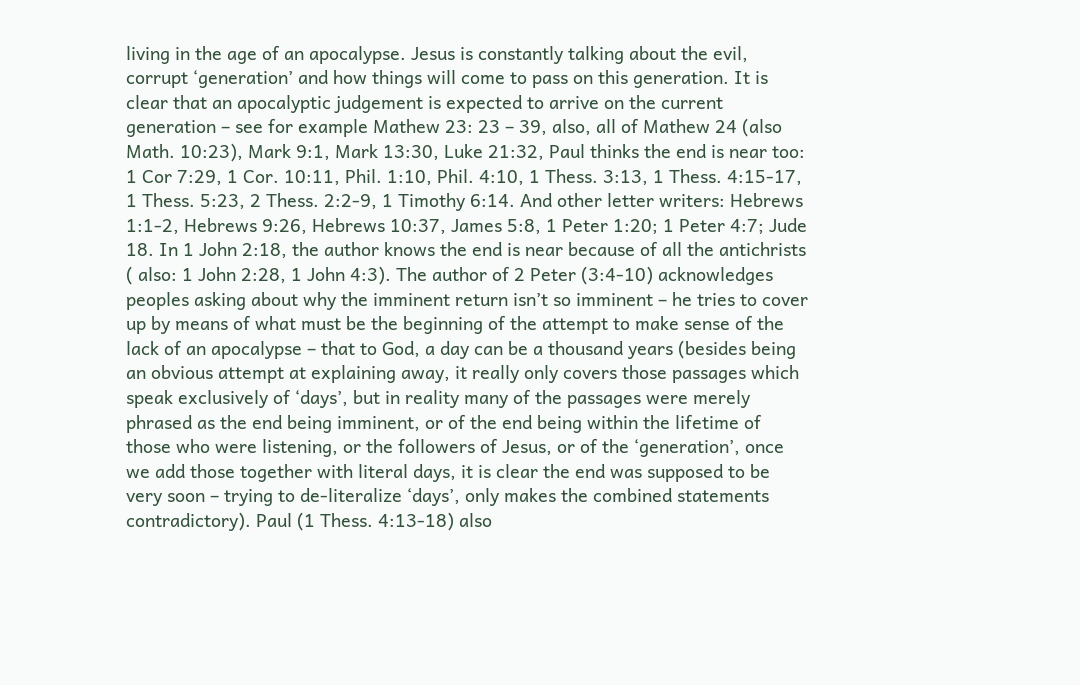living in the age of an apocalypse. Jesus is constantly talking about the evil, corrupt ‘generation’ and how things will come to pass on this generation. It is clear that an apocalyptic judgement is expected to arrive on the current generation – see for example Mathew 23: 23 – 39, also, all of Mathew 24 (also Math. 10:23), Mark 9:1, Mark 13:30, Luke 21:32, Paul thinks the end is near too: 1 Cor 7:29, 1 Cor. 10:11, Phil. 1:10, Phil. 4:10, 1 Thess. 3:13, 1 Thess. 4:15-17, 1 Thess. 5:23, 2 Thess. 2:2-9, 1 Timothy 6:14. And other letter writers: Hebrews 1:1-2, Hebrews 9:26, Hebrews 10:37, James 5:8, 1 Peter 1:20; 1 Peter 4:7; Jude 18. In 1 John 2:18, the author knows the end is near because of all the antichrists ( also: 1 John 2:28, 1 John 4:3). The author of 2 Peter (3:4-10) acknowledges peoples asking about why the imminent return isn’t so imminent – he tries to cover up by means of what must be the beginning of the attempt to make sense of the lack of an apocalypse – that to God, a day can be a thousand years (besides being an obvious attempt at explaining away, it really only covers those passages which speak exclusively of ‘days’, but in reality many of the passages were merely phrased as the end being imminent, or of the end being within the lifetime of those who were listening, or the followers of Jesus, or of the ‘generation’, once we add those together with literal days, it is clear the end was supposed to be very soon – trying to de-literalize ‘days’, only makes the combined statements contradictory). Paul (1 Thess. 4:13-18) also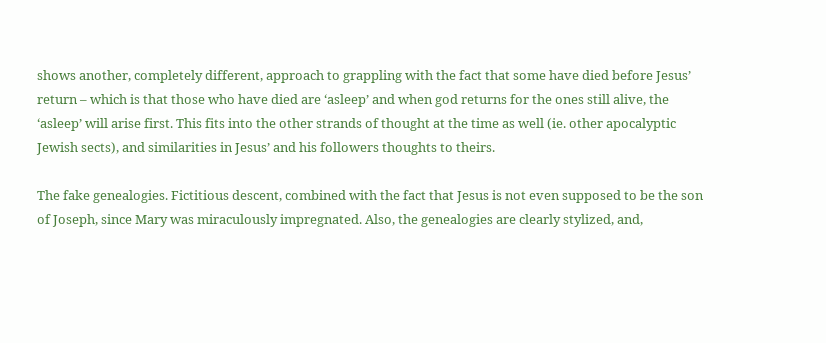shows another, completely different, approach to grappling with the fact that some have died before Jesus’ return – which is that those who have died are ‘asleep’ and when god returns for the ones still alive, the ‘asleep’ will arise first. This fits into the other strands of thought at the time as well (ie. other apocalyptic Jewish sects), and similarities in Jesus’ and his followers thoughts to theirs.

The fake genealogies. Fictitious descent, combined with the fact that Jesus is not even supposed to be the son of Joseph, since Mary was miraculously impregnated. Also, the genealogies are clearly stylized, and,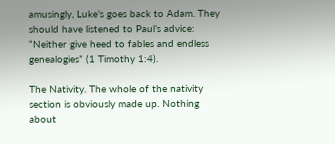amusingly, Luke’s goes back to Adam. They should have listened to Paul’s advice: “Neither give heed to fables and endless genealogies” (1 Timothy 1:4).

The Nativity. The whole of the nativity section is obviously made up. Nothing about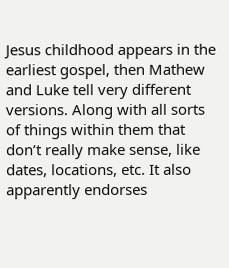Jesus childhood appears in the earliest gospel, then Mathew and Luke tell very different versions. Along with all sorts of things within them that don’t really make sense, like dates, locations, etc. It also apparently endorses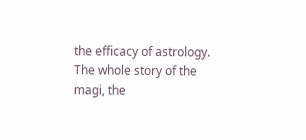the efficacy of astrology. The whole story of the magi, the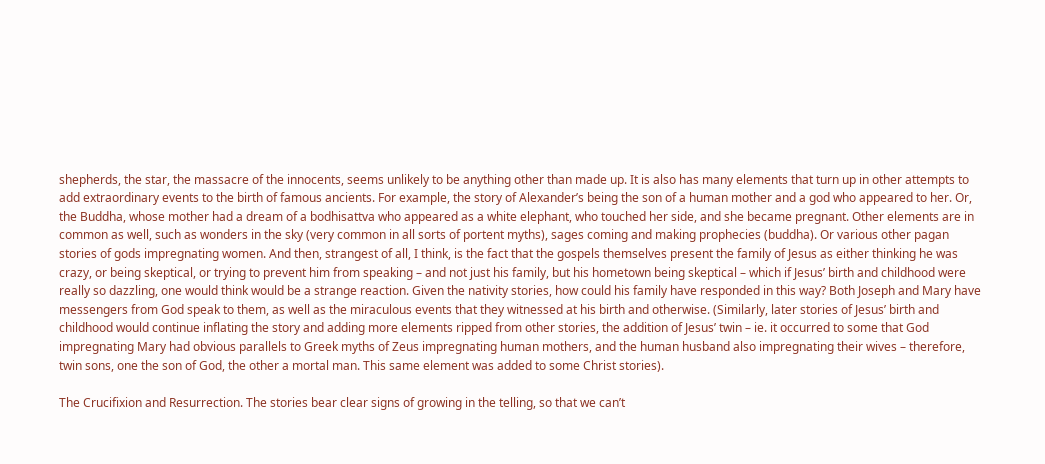shepherds, the star, the massacre of the innocents, seems unlikely to be anything other than made up. It is also has many elements that turn up in other attempts to add extraordinary events to the birth of famous ancients. For example, the story of Alexander’s being the son of a human mother and a god who appeared to her. Or, the Buddha, whose mother had a dream of a bodhisattva who appeared as a white elephant, who touched her side, and she became pregnant. Other elements are in common as well, such as wonders in the sky (very common in all sorts of portent myths), sages coming and making prophecies (buddha). Or various other pagan stories of gods impregnating women. And then, strangest of all, I think, is the fact that the gospels themselves present the family of Jesus as either thinking he was crazy, or being skeptical, or trying to prevent him from speaking – and not just his family, but his hometown being skeptical – which if Jesus’ birth and childhood were really so dazzling, one would think would be a strange reaction. Given the nativity stories, how could his family have responded in this way? Both Joseph and Mary have messengers from God speak to them, as well as the miraculous events that they witnessed at his birth and otherwise. (Similarly, later stories of Jesus’ birth and childhood would continue inflating the story and adding more elements ripped from other stories, the addition of Jesus’ twin – ie. it occurred to some that God impregnating Mary had obvious parallels to Greek myths of Zeus impregnating human mothers, and the human husband also impregnating their wives – therefore, twin sons, one the son of God, the other a mortal man. This same element was added to some Christ stories).

The Crucifixion and Resurrection. The stories bear clear signs of growing in the telling, so that we can’t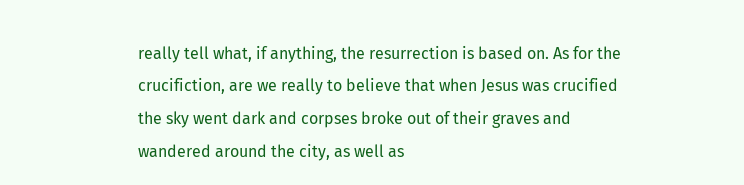really tell what, if anything, the resurrection is based on. As for the crucifiction, are we really to believe that when Jesus was crucified the sky went dark and corpses broke out of their graves and wandered around the city, as well as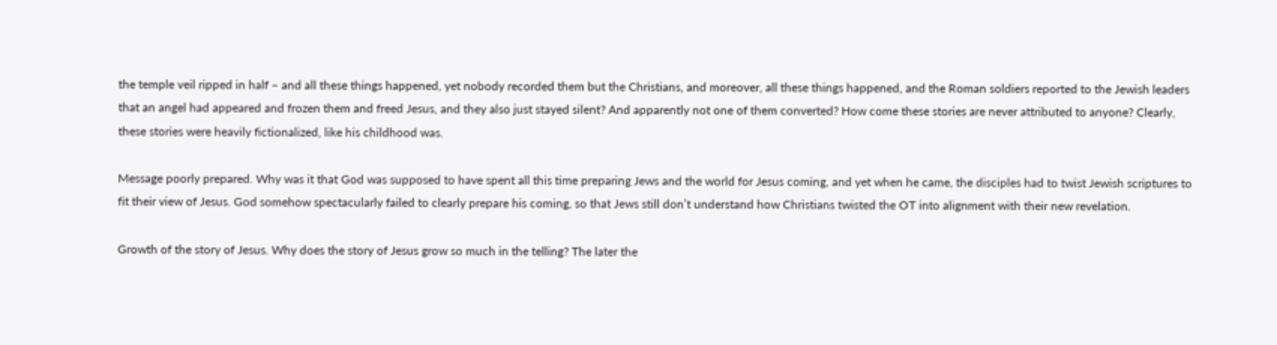the temple veil ripped in half – and all these things happened, yet nobody recorded them but the Christians, and moreover, all these things happened, and the Roman soldiers reported to the Jewish leaders that an angel had appeared and frozen them and freed Jesus, and they also just stayed silent? And apparently not one of them converted? How come these stories are never attributed to anyone? Clearly, these stories were heavily fictionalized, like his childhood was.

Message poorly prepared. Why was it that God was supposed to have spent all this time preparing Jews and the world for Jesus coming, and yet when he came, the disciples had to twist Jewish scriptures to fit their view of Jesus. God somehow spectacularly failed to clearly prepare his coming, so that Jews still don’t understand how Christians twisted the OT into alignment with their new revelation.

Growth of the story of Jesus. Why does the story of Jesus grow so much in the telling? The later the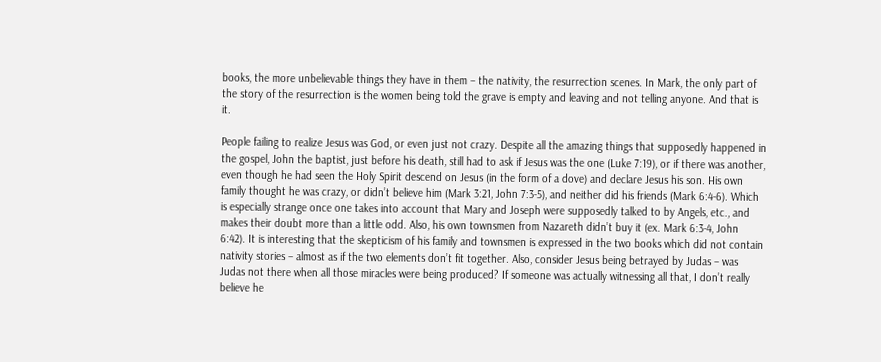books, the more unbelievable things they have in them – the nativity, the resurrection scenes. In Mark, the only part of the story of the resurrection is the women being told the grave is empty and leaving and not telling anyone. And that is it.

People failing to realize Jesus was God, or even just not crazy. Despite all the amazing things that supposedly happened in the gospel, John the baptist, just before his death, still had to ask if Jesus was the one (Luke 7:19), or if there was another, even though he had seen the Holy Spirit descend on Jesus (in the form of a dove) and declare Jesus his son. His own family thought he was crazy, or didn’t believe him (Mark 3:21, John 7:3-5), and neither did his friends (Mark 6:4-6). Which is especially strange once one takes into account that Mary and Joseph were supposedly talked to by Angels, etc., and makes their doubt more than a little odd. Also, his own townsmen from Nazareth didn’t buy it (ex. Mark 6:3-4, John 6:42). It is interesting that the skepticism of his family and townsmen is expressed in the two books which did not contain nativity stories – almost as if the two elements don’t fit together. Also, consider Jesus being betrayed by Judas – was Judas not there when all those miracles were being produced? If someone was actually witnessing all that, I don’t really believe he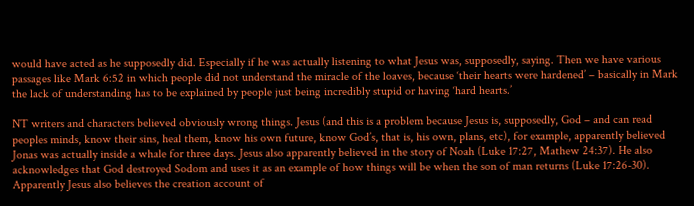would have acted as he supposedly did. Especially if he was actually listening to what Jesus was, supposedly, saying. Then we have various passages like Mark 6:52 in which people did not understand the miracle of the loaves, because ‘their hearts were hardened’ – basically in Mark the lack of understanding has to be explained by people just being incredibly stupid or having ‘hard hearts.’

NT writers and characters believed obviously wrong things. Jesus (and this is a problem because Jesus is, supposedly, God – and can read peoples minds, know their sins, heal them, know his own future, know God’s, that is, his own, plans, etc), for example, apparently believed Jonas was actually inside a whale for three days. Jesus also apparently believed in the story of Noah (Luke 17:27, Mathew 24:37). He also acknowledges that God destroyed Sodom and uses it as an example of how things will be when the son of man returns (Luke 17:26-30). Apparently Jesus also believes the creation account of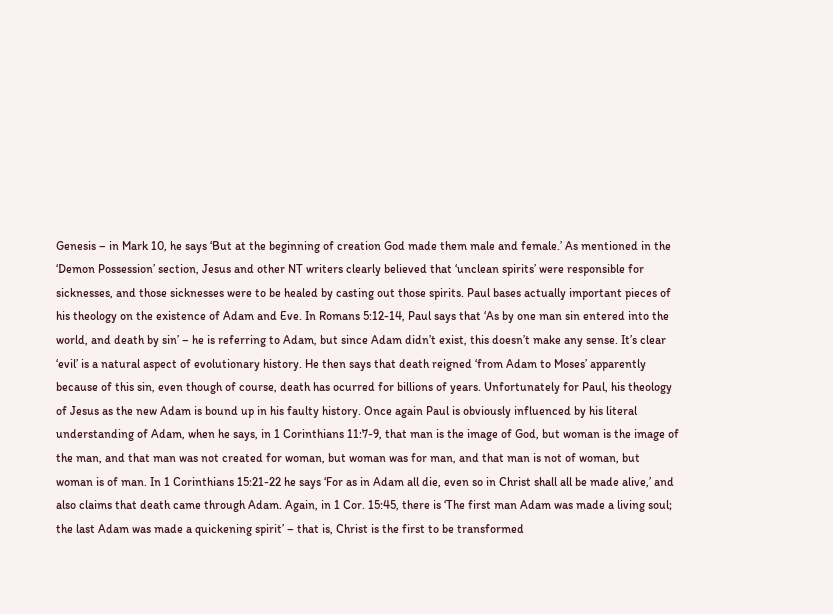Genesis – in Mark 10, he says ‘But at the beginning of creation God made them male and female.’ As mentioned in the ‘Demon Possession’ section, Jesus and other NT writers clearly believed that ‘unclean spirits’ were responsible for sicknesses, and those sicknesses were to be healed by casting out those spirits. Paul bases actually important pieces of his theology on the existence of Adam and Eve. In Romans 5:12-14, Paul says that ‘As by one man sin entered into the world, and death by sin’ – he is referring to Adam, but since Adam didn’t exist, this doesn’t make any sense. It’s clear ‘evil’ is a natural aspect of evolutionary history. He then says that death reigned ‘from Adam to Moses’ apparently because of this sin, even though of course, death has ocurred for billions of years. Unfortunately for Paul, his theology of Jesus as the new Adam is bound up in his faulty history. Once again Paul is obviously influenced by his literal understanding of Adam, when he says, in 1 Corinthians 11:7-9, that man is the image of God, but woman is the image of the man, and that man was not created for woman, but woman was for man, and that man is not of woman, but woman is of man. In 1 Corinthians 15:21-22 he says ‘For as in Adam all die, even so in Christ shall all be made alive,’ and also claims that death came through Adam. Again, in 1 Cor. 15:45, there is ‘The first man Adam was made a living soul; the last Adam was made a quickening spirit’ – that is, Christ is the first to be transformed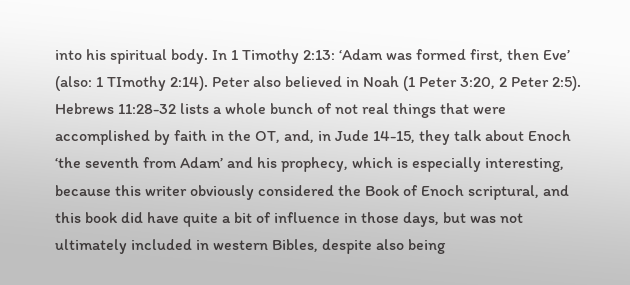into his spiritual body. In 1 Timothy 2:13: ‘Adam was formed first, then Eve’ (also: 1 TImothy 2:14). Peter also believed in Noah (1 Peter 3:20, 2 Peter 2:5). Hebrews 11:28-32 lists a whole bunch of not real things that were accomplished by faith in the OT, and, in Jude 14-15, they talk about Enoch ‘the seventh from Adam’ and his prophecy, which is especially interesting, because this writer obviously considered the Book of Enoch scriptural, and this book did have quite a bit of influence in those days, but was not ultimately included in western Bibles, despite also being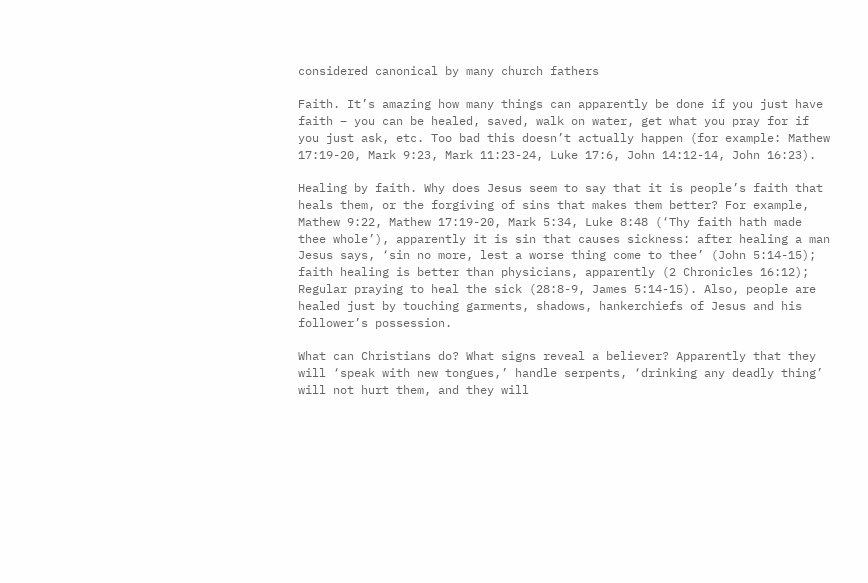considered canonical by many church fathers

Faith. It’s amazing how many things can apparently be done if you just have faith – you can be healed, saved, walk on water, get what you pray for if you just ask, etc. Too bad this doesn’t actually happen (for example: Mathew 17:19-20, Mark 9:23, Mark 11:23-24, Luke 17:6, John 14:12-14, John 16:23).

Healing by faith. Why does Jesus seem to say that it is people’s faith that heals them, or the forgiving of sins that makes them better? For example, Mathew 9:22, Mathew 17:19-20, Mark 5:34, Luke 8:48 (‘Thy faith hath made thee whole’), apparently it is sin that causes sickness: after healing a man Jesus says, ‘sin no more, lest a worse thing come to thee’ (John 5:14-15); faith healing is better than physicians, apparently (2 Chronicles 16:12); Regular praying to heal the sick (28:8-9, James 5:14-15). Also, people are healed just by touching garments, shadows, hankerchiefs of Jesus and his follower’s possession.

What can Christians do? What signs reveal a believer? Apparently that they will ‘speak with new tongues,’ handle serpents, ‘drinking any deadly thing’ will not hurt them, and they will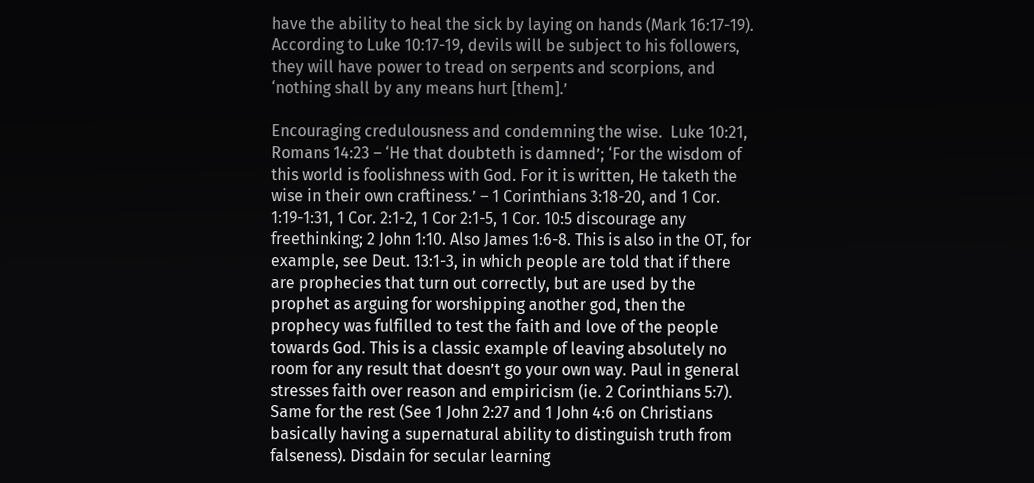have the ability to heal the sick by laying on hands (Mark 16:17-19). According to Luke 10:17-19, devils will be subject to his followers, they will have power to tread on serpents and scorpions, and ‘nothing shall by any means hurt [them].’

Encouraging credulousness and condemning the wise.  Luke 10:21, Romans 14:23 – ‘He that doubteth is damned’; ‘For the wisdom of this world is foolishness with God. For it is written, He taketh the wise in their own craftiness.’ – 1 Corinthians 3:18-20, and 1 Cor. 1:19-1:31, 1 Cor. 2:1-2, 1 Cor 2:1-5, 1 Cor. 10:5 discourage any freethinking; 2 John 1:10. Also James 1:6-8. This is also in the OT, for example, see Deut. 13:1-3, in which people are told that if there are prophecies that turn out correctly, but are used by the prophet as arguing for worshipping another god, then the prophecy was fulfilled to test the faith and love of the people towards God. This is a classic example of leaving absolutely no room for any result that doesn’t go your own way. Paul in general stresses faith over reason and empiricism (ie. 2 Corinthians 5:7). Same for the rest (See 1 John 2:27 and 1 John 4:6 on Christians basically having a supernatural ability to distinguish truth from falseness). Disdain for secular learning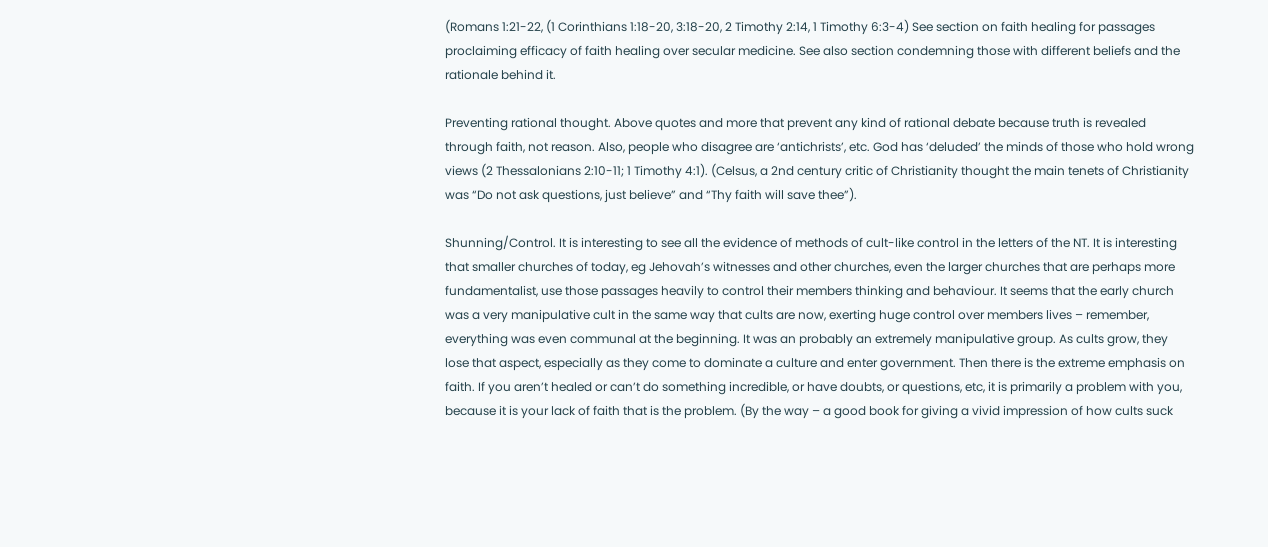(Romans 1:21-22, (1 Corinthians 1:18-20, 3:18-20, 2 Timothy 2:14, 1 Timothy 6:3-4) See section on faith healing for passages proclaiming efficacy of faith healing over secular medicine. See also section condemning those with different beliefs and the rationale behind it.

Preventing rational thought. Above quotes and more that prevent any kind of rational debate because truth is revealed through faith, not reason. Also, people who disagree are ‘antichrists’, etc. God has ‘deluded’ the minds of those who hold wrong views (2 Thessalonians 2:10-11; 1 Timothy 4:1). (Celsus, a 2nd century critic of Christianity thought the main tenets of Christianity was “Do not ask questions, just believe” and “Thy faith will save thee”).

Shunning/Control. It is interesting to see all the evidence of methods of cult-like control in the letters of the NT. It is interesting that smaller churches of today, eg Jehovah’s witnesses and other churches, even the larger churches that are perhaps more fundamentalist, use those passages heavily to control their members thinking and behaviour. It seems that the early church was a very manipulative cult in the same way that cults are now, exerting huge control over members lives – remember, everything was even communal at the beginning. It was an probably an extremely manipulative group. As cults grow, they lose that aspect, especially as they come to dominate a culture and enter government. Then there is the extreme emphasis on faith. If you aren’t healed or can’t do something incredible, or have doubts, or questions, etc, it is primarily a problem with you, because it is your lack of faith that is the problem. (By the way – a good book for giving a vivid impression of how cults suck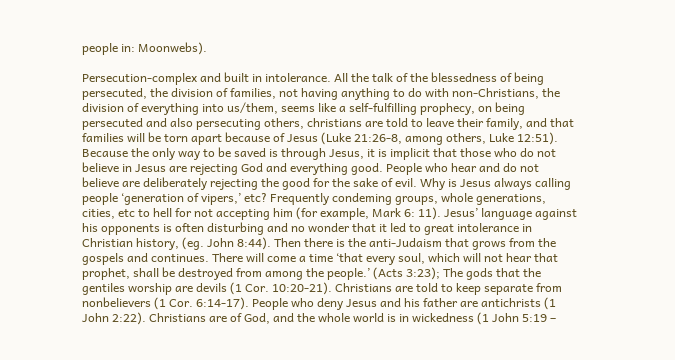people in: Moonwebs).

Persecution-complex and built in intolerance. All the talk of the blessedness of being persecuted, the division of families, not having anything to do with non-Christians, the division of everything into us/them, seems like a self-fulfilling prophecy, on being persecuted and also persecuting others, christians are told to leave their family, and that families will be torn apart because of Jesus (Luke 21:26-8, among others, Luke 12:51). Because the only way to be saved is through Jesus, it is implicit that those who do not believe in Jesus are rejecting God and everything good. People who hear and do not believe are deliberately rejecting the good for the sake of evil. Why is Jesus always calling people ‘generation of vipers,’ etc? Frequently condeming groups, whole generations, cities, etc to hell for not accepting him (for example, Mark 6: 11). Jesus’ language against his opponents is often disturbing and no wonder that it led to great intolerance in Christian history, (eg. John 8:44). Then there is the anti-Judaism that grows from the gospels and continues. There will come a time ‘that every soul, which will not hear that prophet, shall be destroyed from among the people.’ (Acts 3:23); The gods that the gentiles worship are devils (1 Cor. 10:20-21). Christians are told to keep separate from nonbelievers (1 Cor. 6:14-17). People who deny Jesus and his father are antichrists (1 John 2:22). Christians are of God, and the whole world is in wickedness (1 John 5:19 –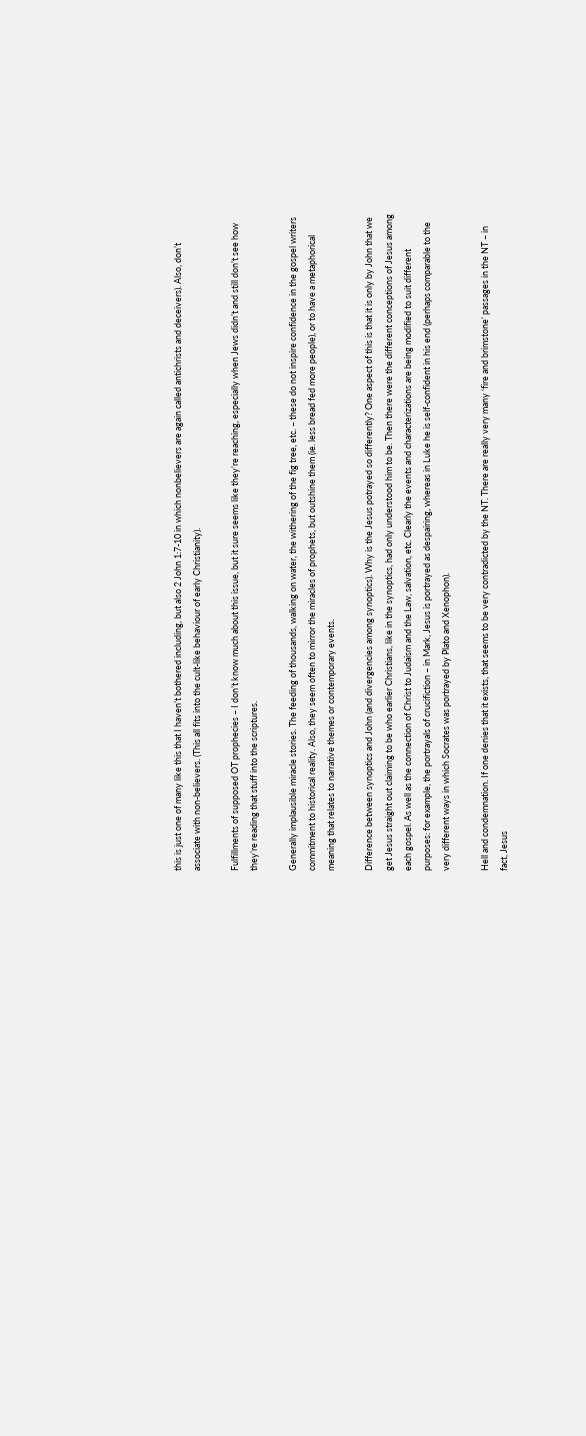this is just one of many like this that I haven’t bothered including, but also 2 John 1:7-10 in which nonbelievers are again called antichrists and deceivers). Also, don’t associate with non-believers. (This all fits into the cult-like behaviour of early Christianity).

Fulfillments of supposed OT prophecies – I don’t know much about this issue, but it sure seems like they’re reaching, especially when Jews didn’t and still don’t see how they’re reading that stuff into the scriptures.

Generally implausible miracle stories. The feeding of thousands, walking on water, the withering of the fig tree, etc. – these do not inspire confidence in the gospel writers commitment to historical reality. Also, they seem often to mirror the miracles of prophets, but outshine them (ie. less bread fed more people), or to have a metaphorical meaning that relates to narrative themes or contemporary events.

Difference between synoptics and John (and divergencies among synoptics). Why is the Jesus potrayed so differently? One aspect of this is that it is only by John that we get Jesus straight out claiming to be who earlier Christians, like in the synoptics, had only understood him to be. Then there were the different conceptions of Jesus among each gospel. As well as the connection of Christ to Judaism and the Law, salvation, etc. Clearly the events and characterizations are being modified to suit different purposes: for example, the portrayals of crucifiction – in Mark, Jesus is portrayed as despairing, whereas in Luke he is self-confident in his end (perhaps comparable to the very different ways in which Socrates was portrayed by Plato and Xenophon).

Hell and condemnation. If one denies that it exists, that seems to be very contradicted by the NT. There are really very many ‘fire and brimstone’ passages in the NT – in fact, Jesus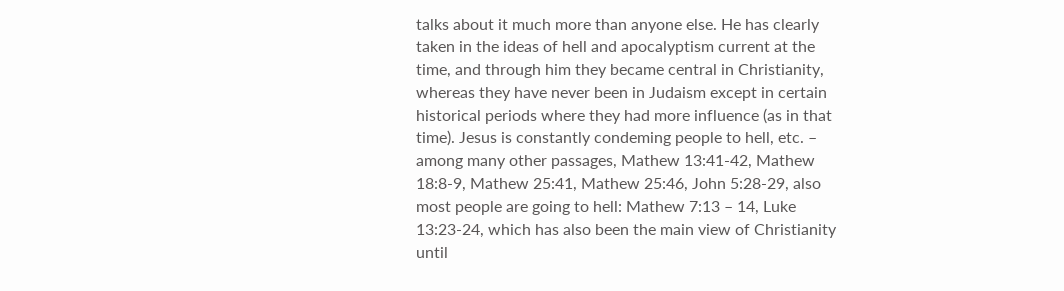talks about it much more than anyone else. He has clearly taken in the ideas of hell and apocalyptism current at the time, and through him they became central in Christianity, whereas they have never been in Judaism except in certain historical periods where they had more influence (as in that time). Jesus is constantly condeming people to hell, etc. – among many other passages, Mathew 13:41-42, Mathew 18:8-9, Mathew 25:41, Mathew 25:46, John 5:28-29, also most people are going to hell: Mathew 7:13 – 14, Luke 13:23-24, which has also been the main view of Christianity until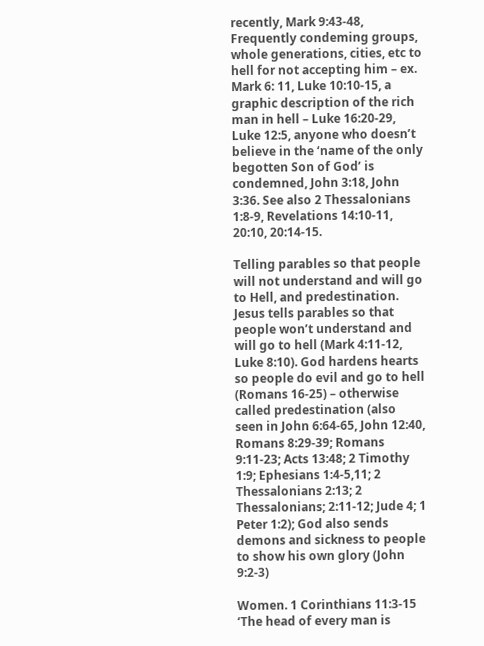recently, Mark 9:43-48, Frequently condeming groups, whole generations, cities, etc to hell for not accepting him – ex. Mark 6: 11, Luke 10:10-15, a graphic description of the rich man in hell – Luke 16:20-29, Luke 12:5, anyone who doesn’t believe in the ‘name of the only begotten Son of God’ is condemned, John 3:18, John 3:36. See also 2 Thessalonians 1:8-9, Revelations 14:10-11, 20:10, 20:14-15.

Telling parables so that people will not understand and will go to Hell, and predestination. Jesus tells parables so that people won’t understand and will go to hell (Mark 4:11-12, Luke 8:10). God hardens hearts so people do evil and go to hell (Romans 16-25) – otherwise called predestination (also seen in John 6:64-65, John 12:40, Romans 8:29-39; Romans 9:11-23; Acts 13:48; 2 Timothy 1:9; Ephesians 1:4-5,11; 2 Thessalonians 2:13; 2 Thessalonians; 2:11-12; Jude 4; 1 Peter 1:2); God also sends demons and sickness to people to show his own glory (John 9:2-3)

Women. 1 Corinthians 11:3-15 ‘The head of every man is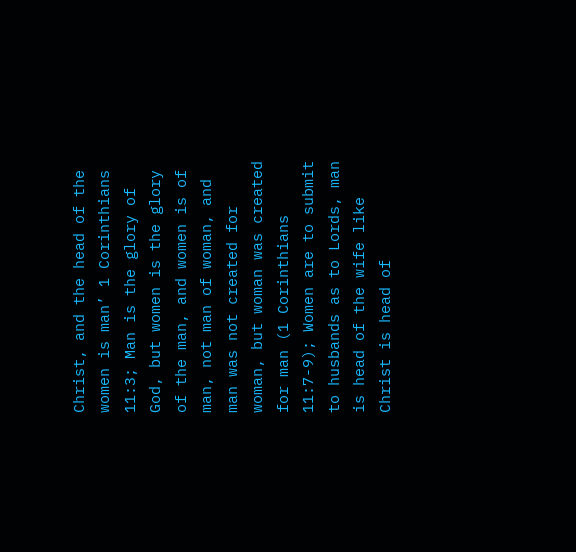Christ, and the head of the women is man’ 1 Corinthians 11:3; Man is the glory of God, but women is the glory of the man, and women is of man, not man of woman, and man was not created for woman, but woman was created for man (1 Corinthians 11:7-9); Women are to submit to husbands as to Lords, man is head of the wife like Christ is head of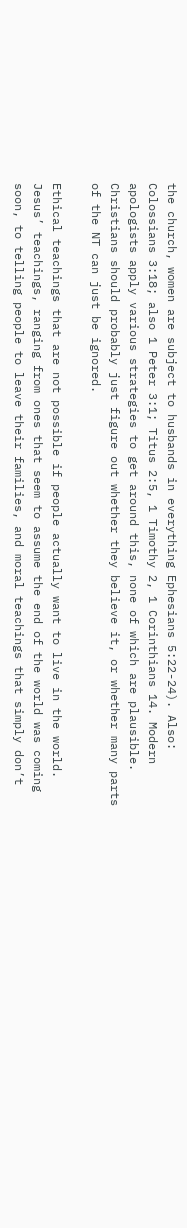the church, women are subject to husbands in everything Ephesians 5:22-24). Also: Colossians 3:18; also 1 Peter 3:1; Titus 2:5, 1 Timothy 2, 1 Corinthians 14. Modern apologists apply various strategies to get around this, none of which are plausible. Christians should probably just figure out whether they believe it, or whether many parts of the NT can just be ignored.

Ethical teachings that are not possible if people actually want to live in the world. Jesus’ teachings, ranging from ones that seem to assume the end of the world was coming soon, to telling people to leave their families, and moral teachings that simply don’t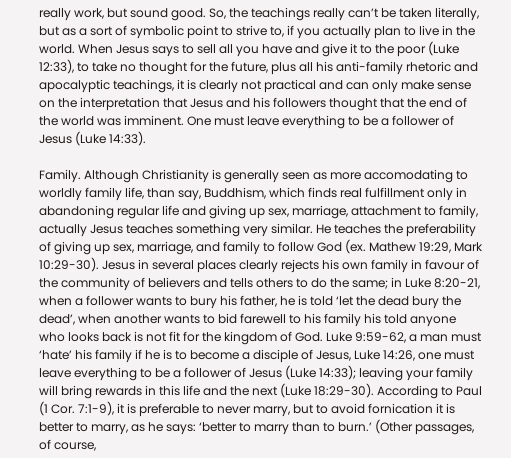really work, but sound good. So, the teachings really can’t be taken literally, but as a sort of symbolic point to strive to, if you actually plan to live in the world. When Jesus says to sell all you have and give it to the poor (Luke 12:33), to take no thought for the future, plus all his anti-family rhetoric and apocalyptic teachings, it is clearly not practical and can only make sense on the interpretation that Jesus and his followers thought that the end of the world was imminent. One must leave everything to be a follower of Jesus (Luke 14:33).

Family. Although Christianity is generally seen as more accomodating to worldly family life, than say, Buddhism, which finds real fulfillment only in abandoning regular life and giving up sex, marriage, attachment to family, actually Jesus teaches something very similar. He teaches the preferability of giving up sex, marriage, and family to follow God (ex. Mathew 19:29, Mark 10:29-30). Jesus in several places clearly rejects his own family in favour of the community of believers and tells others to do the same; in Luke 8:20-21, when a follower wants to bury his father, he is told ‘let the dead bury the dead’, when another wants to bid farewell to his family his told anyone who looks back is not fit for the kingdom of God. Luke 9:59-62, a man must ‘hate’ his family if he is to become a disciple of Jesus, Luke 14:26, one must leave everything to be a follower of Jesus (Luke 14:33); leaving your family will bring rewards in this life and the next (Luke 18:29-30). According to Paul (1 Cor. 7:1-9), it is preferable to never marry, but to avoid fornication it is better to marry, as he says: ‘better to marry than to burn.’ (Other passages, of course,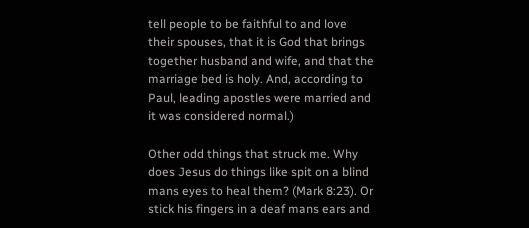tell people to be faithful to and love their spouses, that it is God that brings together husband and wife, and that the marriage bed is holy. And, according to Paul, leading apostles were married and it was considered normal.)

Other odd things that struck me. Why does Jesus do things like spit on a blind mans eyes to heal them? (Mark 8:23). Or stick his fingers in a deaf mans ears and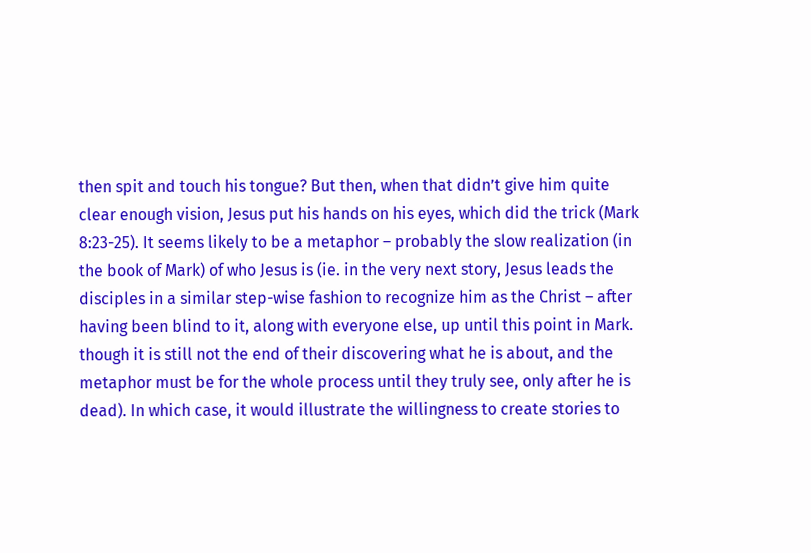then spit and touch his tongue? But then, when that didn’t give him quite clear enough vision, Jesus put his hands on his eyes, which did the trick (Mark 8:23-25). It seems likely to be a metaphor – probably the slow realization (in the book of Mark) of who Jesus is (ie. in the very next story, Jesus leads the disciples in a similar step-wise fashion to recognize him as the Christ – after having been blind to it, along with everyone else, up until this point in Mark. though it is still not the end of their discovering what he is about, and the metaphor must be for the whole process until they truly see, only after he is dead). In which case, it would illustrate the willingness to create stories to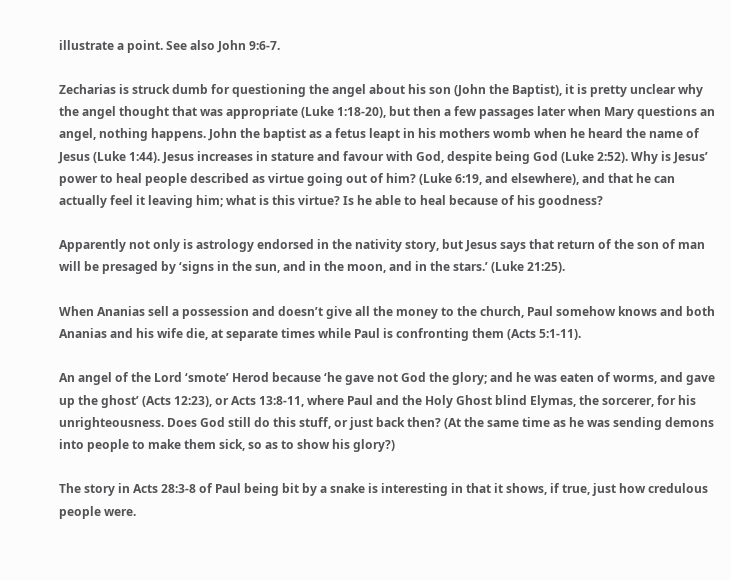illustrate a point. See also John 9:6-7.

Zecharias is struck dumb for questioning the angel about his son (John the Baptist), it is pretty unclear why the angel thought that was appropriate (Luke 1:18-20), but then a few passages later when Mary questions an angel, nothing happens. John the baptist as a fetus leapt in his mothers womb when he heard the name of Jesus (Luke 1:44). Jesus increases in stature and favour with God, despite being God (Luke 2:52). Why is Jesus’ power to heal people described as virtue going out of him? (Luke 6:19, and elsewhere), and that he can actually feel it leaving him; what is this virtue? Is he able to heal because of his goodness?

Apparently not only is astrology endorsed in the nativity story, but Jesus says that return of the son of man will be presaged by ‘signs in the sun, and in the moon, and in the stars.’ (Luke 21:25).

When Ananias sell a possession and doesn’t give all the money to the church, Paul somehow knows and both Ananias and his wife die, at separate times while Paul is confronting them (Acts 5:1-11).

An angel of the Lord ‘smote’ Herod because ‘he gave not God the glory; and he was eaten of worms, and gave up the ghost’ (Acts 12:23), or Acts 13:8-11, where Paul and the Holy Ghost blind Elymas, the sorcerer, for his unrighteousness. Does God still do this stuff, or just back then? (At the same time as he was sending demons into people to make them sick, so as to show his glory?)

The story in Acts 28:3-8 of Paul being bit by a snake is interesting in that it shows, if true, just how credulous people were.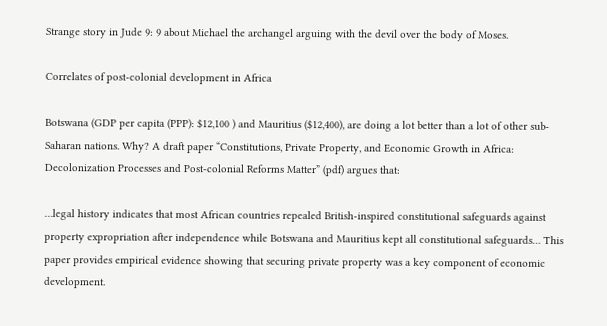Strange story in Jude 9: 9 about Michael the archangel arguing with the devil over the body of Moses.

Correlates of post-colonial development in Africa

Botswana (GDP per capita (PPP): $12,100 ) and Mauritius ($12,400), are doing a lot better than a lot of other sub-Saharan nations. Why? A draft paper “Constitutions, Private Property, and Economic Growth in Africa: Decolonization Processes and Post-colonial Reforms Matter” (pdf) argues that:

…legal history indicates that most African countries repealed British-inspired constitutional safeguards against property expropriation after independence while Botswana and Mauritius kept all constitutional safeguards… This paper provides empirical evidence showing that securing private property was a key component of economic development.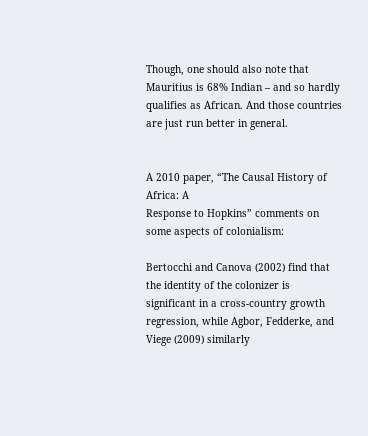Though, one should also note that Mauritius is 68% Indian – and so hardly qualifies as African. And those countries are just run better in general.


A 2010 paper, “The Causal History of Africa: A
Response to Hopkins” comments on some aspects of colonialism:

Bertocchi and Canova (2002) find that the identity of the colonizer is significant in a cross-country growth regression, while Agbor, Fedderke, and Viege (2009) similarly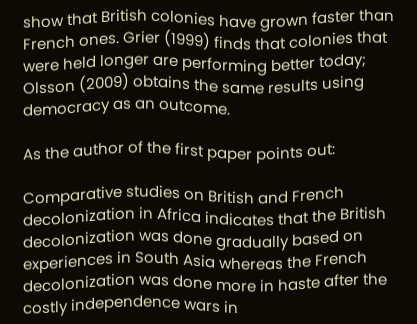show that British colonies have grown faster than French ones. Grier (1999) finds that colonies that were held longer are performing better today; Olsson (2009) obtains the same results using democracy as an outcome.

As the author of the first paper points out:

Comparative studies on British and French decolonization in Africa indicates that the British decolonization was done gradually based on
experiences in South Asia whereas the French decolonization was done more in haste after the costly independence wars in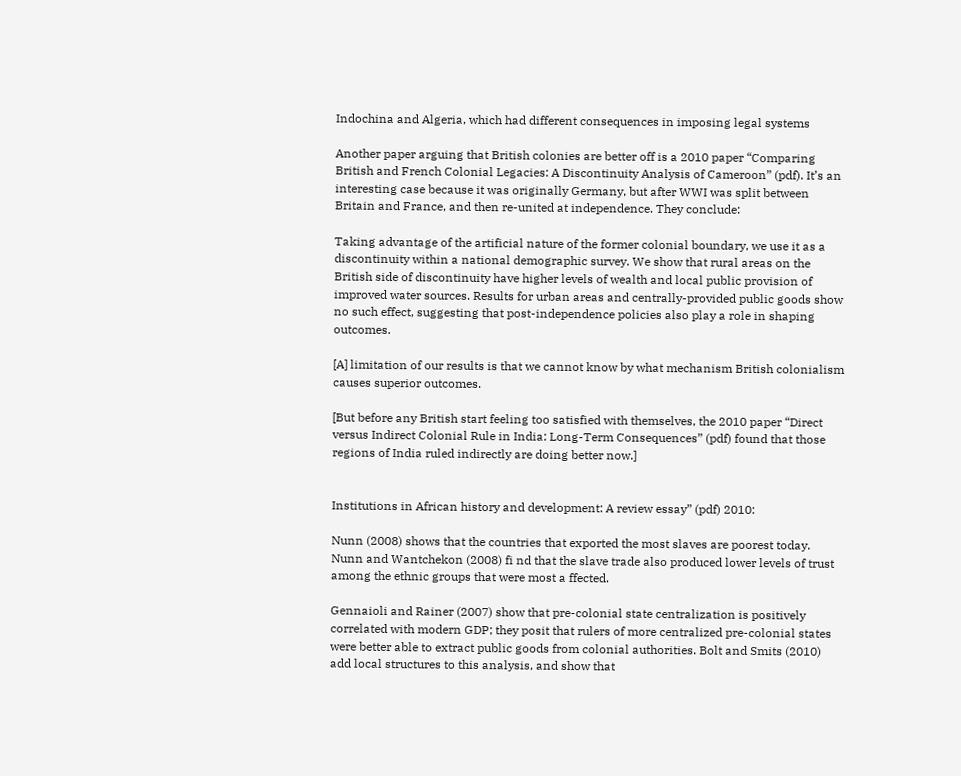Indochina and Algeria, which had different consequences in imposing legal systems

Another paper arguing that British colonies are better off is a 2010 paper “Comparing British and French Colonial Legacies: A Discontinuity Analysis of Cameroon” (pdf). It’s an interesting case because it was originally Germany, but after WWI was split between Britain and France, and then re-united at independence. They conclude:

Taking advantage of the artificial nature of the former colonial boundary, we use it as a discontinuity within a national demographic survey. We show that rural areas on the British side of discontinuity have higher levels of wealth and local public provision of improved water sources. Results for urban areas and centrally-provided public goods show no such effect, suggesting that post-independence policies also play a role in shaping outcomes.

[A] limitation of our results is that we cannot know by what mechanism British colonialism causes superior outcomes.

[But before any British start feeling too satisfied with themselves, the 2010 paper “Direct versus Indirect Colonial Rule in India: Long-Term Consequences” (pdf) found that those regions of India ruled indirectly are doing better now.]


Institutions in African history and development: A review essay” (pdf) 2010:

Nunn (2008) shows that the countries that exported the most slaves are poorest today. Nunn and Wantchekon (2008) fi nd that the slave trade also produced lower levels of trust among the ethnic groups that were most a ffected.

Gennaioli and Rainer (2007) show that pre-colonial state centralization is positively correlated with modern GDP; they posit that rulers of more centralized pre-colonial states were better able to extract public goods from colonial authorities. Bolt and Smits (2010) add local structures to this analysis, and show that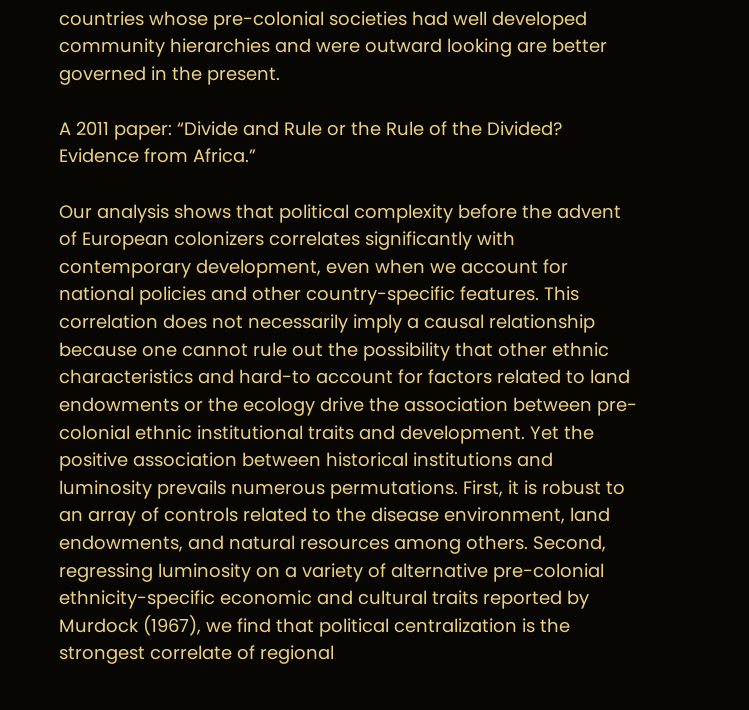countries whose pre-colonial societies had well developed community hierarchies and were outward looking are better governed in the present.

A 2011 paper: “Divide and Rule or the Rule of the Divided? Evidence from Africa.”

Our analysis shows that political complexity before the advent of European colonizers correlates significantly with contemporary development, even when we account for national policies and other country-specific features. This correlation does not necessarily imply a causal relationship because one cannot rule out the possibility that other ethnic characteristics and hard-to account for factors related to land endowments or the ecology drive the association between pre-colonial ethnic institutional traits and development. Yet the positive association between historical institutions and luminosity prevails numerous permutations. First, it is robust to an array of controls related to the disease environment, land endowments, and natural resources among others. Second, regressing luminosity on a variety of alternative pre-colonial ethnicity-specific economic and cultural traits reported by Murdock (1967), we find that political centralization is the strongest correlate of regional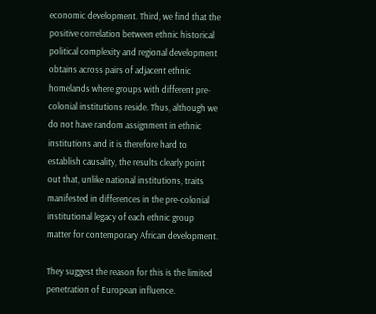economic development. Third, we find that the positive correlation between ethnic historical political complexity and regional development obtains across pairs of adjacent ethnic homelands where groups with different pre-colonial institutions reside. Thus, although we do not have random assignment in ethnic institutions and it is therefore hard to establish causality, the results clearly point out that, unlike national institutions, traits manifested in differences in the pre-colonial institutional legacy of each ethnic group matter for contemporary African development.

They suggest the reason for this is the limited penetration of European influence.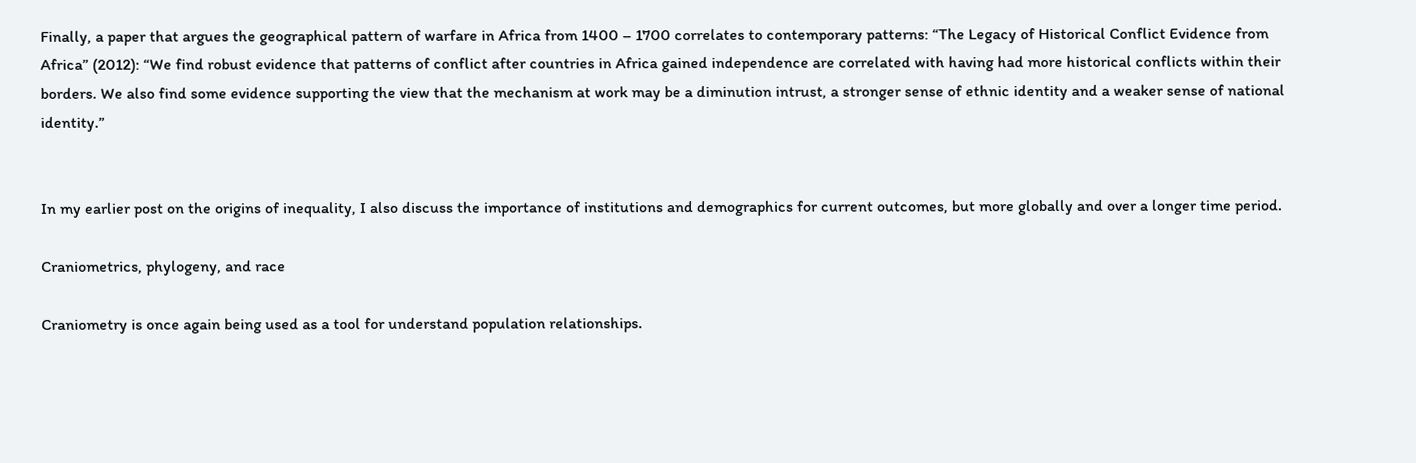Finally, a paper that argues the geographical pattern of warfare in Africa from 1400 – 1700 correlates to contemporary patterns: “The Legacy of Historical Conflict Evidence from Africa” (2012): “We find robust evidence that patterns of conflict after countries in Africa gained independence are correlated with having had more historical conflicts within their borders. We also find some evidence supporting the view that the mechanism at work may be a diminution intrust, a stronger sense of ethnic identity and a weaker sense of national identity.”


In my earlier post on the origins of inequality, I also discuss the importance of institutions and demographics for current outcomes, but more globally and over a longer time period.

Craniometrics, phylogeny, and race

Craniometry is once again being used as a tool for understand population relationships.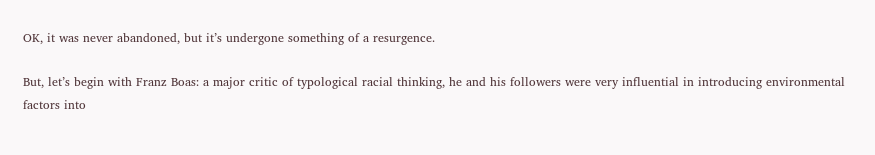OK, it was never abandoned, but it’s undergone something of a resurgence.

But, let’s begin with Franz Boas: a major critic of typological racial thinking, he and his followers were very influential in introducing environmental factors into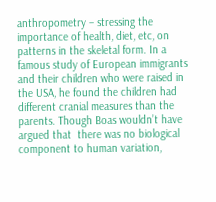anthropometry – stressing the importance of health, diet, etc, on patterns in the skeletal form. In a famous study of European immigrants and their children who were raised in the USA, he found the children had different cranial measures than the parents. Though Boas wouldn’t have argued that  there was no biological component to human variation,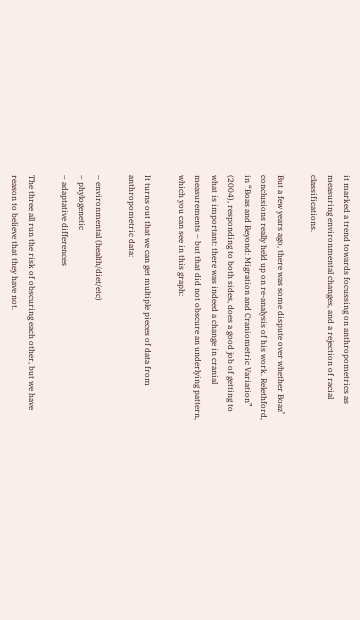it marked a trend towards focussing on anthropometrics as measuring environmental changes, and a rejection of racial classifications.

But a few years ago, there was some dispute over whether Boaz’ conclusions really held up on re-analysis of his work. Relethford, in “Boas and Beyond: Migration and Craniometric Variation” (2004), responding to both sides, does a good job of getting to what is important: there was indeed a change in cranial measurements – but that did not obscure an underlying pattern, which you can see in this graph:

It turns out that we can get multiple pieces of data from anthropometric data:

– environmental (health/diet/etc)
– phylogenetic
– adaptative differences

The three all run the risk of obscuring each other, but we have reason to believe that they have not.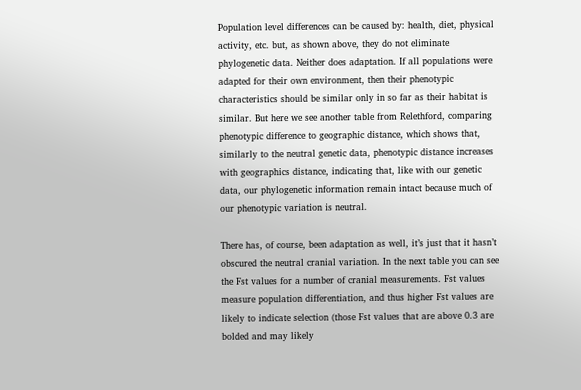Population level differences can be caused by: health, diet, physical activity, etc. but, as shown above, they do not eliminate phylogenetic data. Neither does adaptation. If all populations were adapted for their own environment, then their phenotypic characteristics should be similar only in so far as their habitat is similar. But here we see another table from Relethford, comparing phenotypic difference to geographic distance, which shows that, similarly to the neutral genetic data, phenotypic distance increases with geographics distance, indicating that, like with our genetic data, our phylogenetic information remain intact because much of our phenotypic variation is neutral.

There has, of course, been adaptation as well, it’s just that it hasn’t obscured the neutral cranial variation. In the next table you can see the Fst values for a number of cranial measurements. Fst values measure population differentiation, and thus higher Fst values are likely to indicate selection (those Fst values that are above 0.3 are bolded and may likely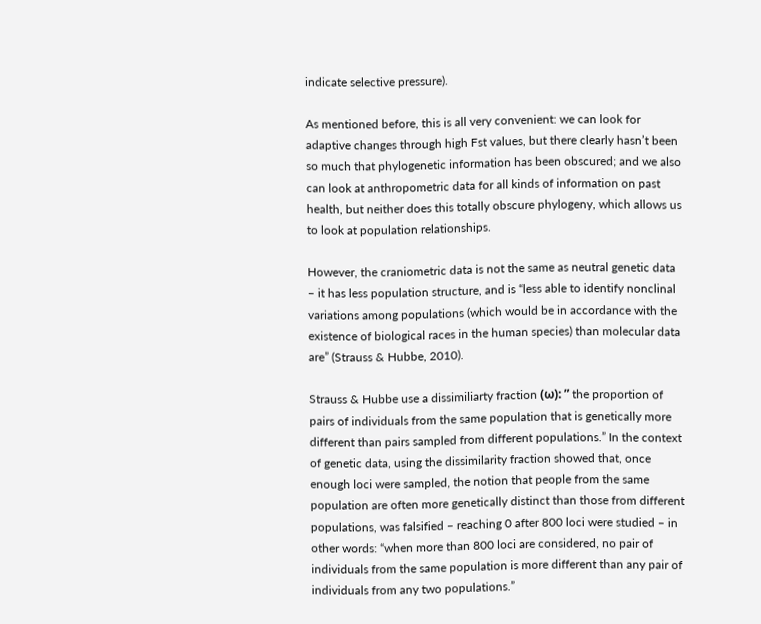indicate selective pressure).

As mentioned before, this is all very convenient: we can look for adaptive changes through high Fst values, but there clearly hasn’t been so much that phylogenetic information has been obscured; and we also can look at anthropometric data for all kinds of information on past health, but neither does this totally obscure phylogeny, which allows us to look at population relationships.

However, the craniometric data is not the same as neutral genetic data – it has less population structure, and is “less able to identify nonclinal variations among populations (which would be in accordance with the existence of biological races in the human species) than molecular data are” (Strauss & Hubbe, 2010).

Strauss & Hubbe use a dissimiliarty fraction (ω): ” the proportion of pairs of individuals from the same population that is genetically more different than pairs sampled from different populations.” In the context of genetic data, using the dissimilarity fraction showed that, once enough loci were sampled, the notion that people from the same population are often more genetically distinct than those from different populations, was falsified – reaching 0 after 800 loci were studied – in other words: “when more than 800 loci are considered, no pair of individuals from the same population is more different than any pair of individuals from any two populations.”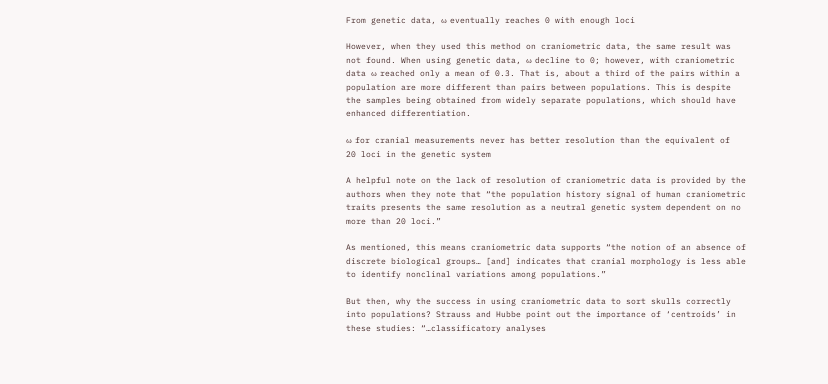From genetic data, ω eventually reaches 0 with enough loci

However, when they used this method on craniometric data, the same result was not found. When using genetic data, ω decline to 0; however, with craniometric data ω reached only a mean of 0.3. That is, about a third of the pairs within a population are more different than pairs between populations. This is despite the samples being obtained from widely separate populations, which should have enhanced differentiation.

ω for cranial measurements never has better resolution than the equivalent of 20 loci in the genetic system

A helpful note on the lack of resolution of craniometric data is provided by the authors when they note that “the population history signal of human craniometric traits presents the same resolution as a neutral genetic system dependent on no more than 20 loci.”

As mentioned, this means craniometric data supports “the notion of an absence of discrete biological groups… [and] indicates that cranial morphology is less able to identify nonclinal variations among populations.”

But then, why the success in using craniometric data to sort skulls correctly into populations? Strauss and Hubbe point out the importance of ‘centroids’ in these studies: “…classificatory analyses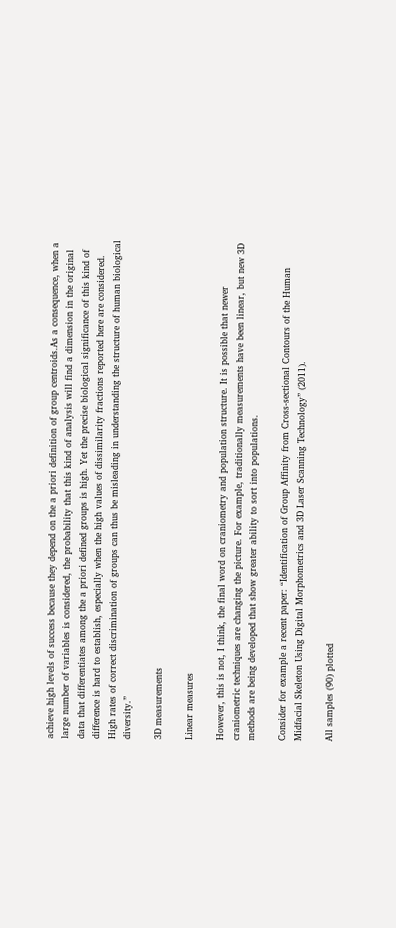achieve high levels of success because they depend on the a priori definition of group centroids.As a consequence, when a large number of variables is considered, the probability that this kind of analysis will find a dimension in the original data that differentiates among the a priori defined groups is high. Yet the precise biological significance of this kind of difference is hard to establish, especially when the high values of dissimilarity fractions reported here are considered. High rates of correct discrimination of groups can thus be misleading in understanding the structure of human biological diversity.”

3D measurements

Linear measures

However, this is not, I think, the final word on craniometry and population structure. It is possible that newer craniometric techniques are changing the picture. For example, traditionally measurements have been linear, but new 3D methods are being developed that show greater ability to sort into populations.

Consider for example a recent paper: “Identification of Group Affinity from Cross-sectional Contours of the Human Midfacial Skeleton Using Digital Morphometrics and 3D Laser Scanning Technology” (2011).

All samples (90) plotted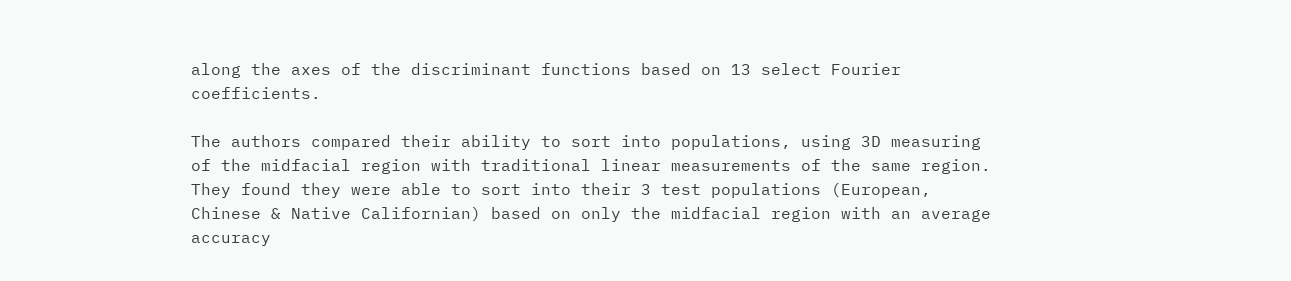along the axes of the discriminant functions based on 13 select Fourier coefficients.

The authors compared their ability to sort into populations, using 3D measuring of the midfacial region with traditional linear measurements of the same region. They found they were able to sort into their 3 test populations (European, Chinese & Native Californian) based on only the midfacial region with an average accuracy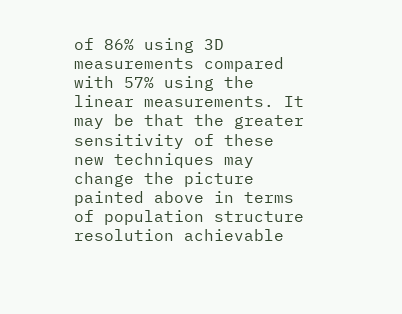of 86% using 3D measurements compared with 57% using the linear measurements. It may be that the greater sensitivity of these new techniques may change the picture painted above in terms of population structure resolution achievable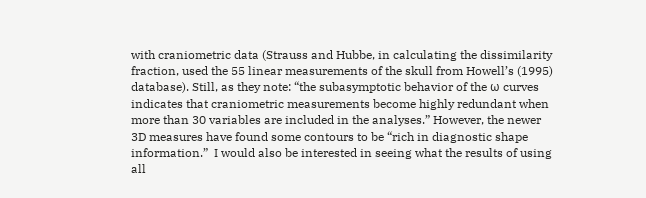with craniometric data (Strauss and Hubbe, in calculating the dissimilarity fraction, used the 55 linear measurements of the skull from Howell’s (1995) database). Still, as they note: “the subasymptotic behavior of the ω curves indicates that craniometric measurements become highly redundant when more than 30 variables are included in the analyses.” However, the newer 3D measures have found some contours to be “rich in diagnostic shape information.”  I would also be interested in seeing what the results of using all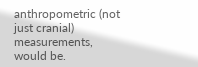anthropometric (not just cranial) measurements, would be.